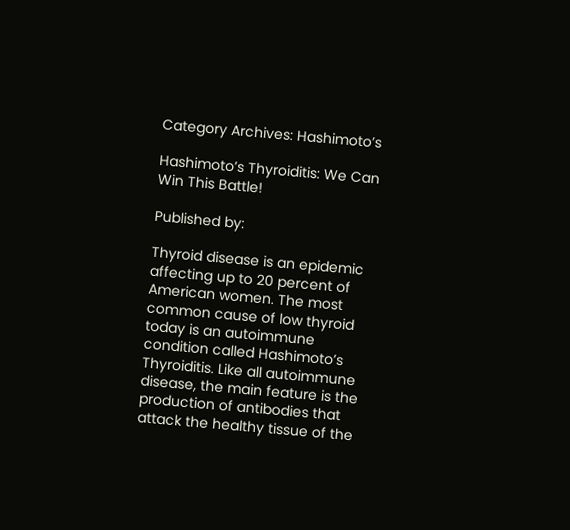Category Archives: Hashimoto’s

Hashimoto’s Thyroiditis: We Can Win This Battle!

Published by:

Thyroid disease is an epidemic affecting up to 20 percent of American women. The most common cause of low thyroid today is an autoimmune condition called Hashimoto’s Thyroiditis. Like all autoimmune disease, the main feature is the production of antibodies that attack the healthy tissue of the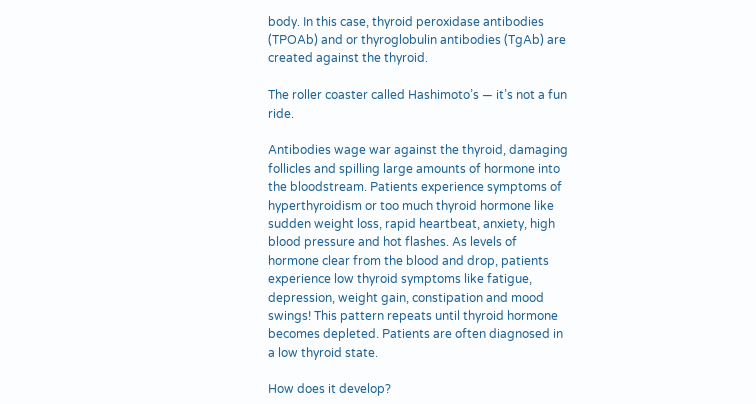body. In this case, thyroid peroxidase antibodies (TPOAb) and or thyroglobulin antibodies (TgAb) are created against the thyroid.

The roller coaster called Hashimoto’s — it’s not a fun ride.

Antibodies wage war against the thyroid, damaging follicles and spilling large amounts of hormone into the bloodstream. Patients experience symptoms of hyperthyroidism or too much thyroid hormone like sudden weight loss, rapid heartbeat, anxiety, high blood pressure and hot flashes. As levels of hormone clear from the blood and drop, patients experience low thyroid symptoms like fatigue, depression, weight gain, constipation and mood swings! This pattern repeats until thyroid hormone becomes depleted. Patients are often diagnosed in a low thyroid state.

How does it develop?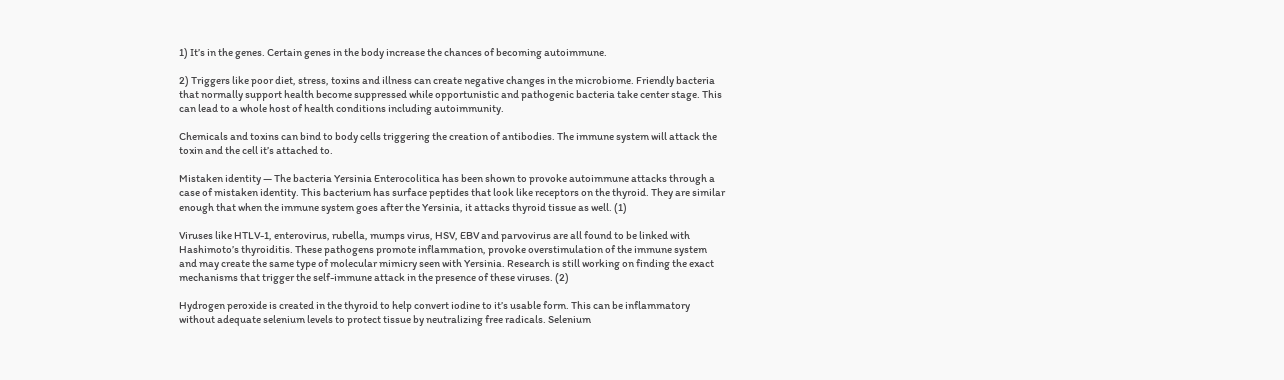1) It’s in the genes. Certain genes in the body increase the chances of becoming autoimmune.

2) Triggers like poor diet, stress, toxins and illness can create negative changes in the microbiome. Friendly bacteria that normally support health become suppressed while opportunistic and pathogenic bacteria take center stage. This can lead to a whole host of health conditions including autoimmunity.

Chemicals and toxins can bind to body cells triggering the creation of antibodies. The immune system will attack the toxin and the cell it’s attached to.

Mistaken identity — The bacteria Yersinia Enterocolitica has been shown to provoke autoimmune attacks through a case of mistaken identity. This bacterium has surface peptides that look like receptors on the thyroid. They are similar enough that when the immune system goes after the Yersinia, it attacks thyroid tissue as well. (1)

Viruses like HTLV-1, enterovirus, rubella, mumps virus, HSV, EBV and parvovirus are all found to be linked with Hashimoto’s thyroiditis. These pathogens promote inflammation, provoke overstimulation of the immune system and may create the same type of molecular mimicry seen with Yersinia. Research is still working on finding the exact mechanisms that trigger the self-immune attack in the presence of these viruses. (2)

Hydrogen peroxide is created in the thyroid to help convert iodine to it’s usable form. This can be inflammatory without adequate selenium levels to protect tissue by neutralizing free radicals. Selenium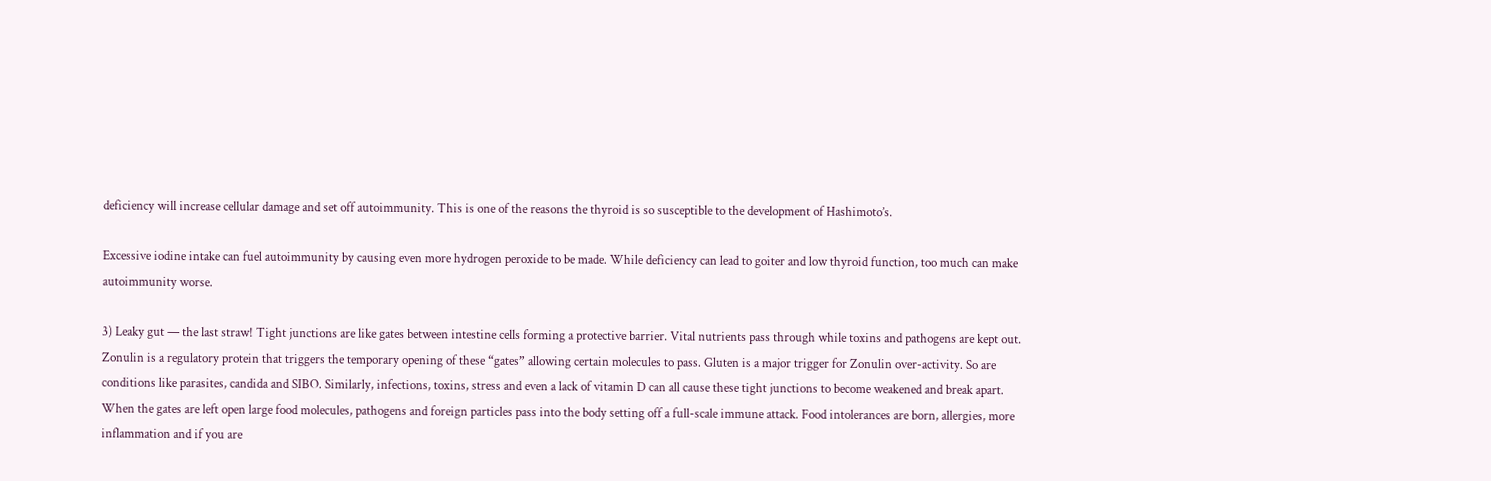deficiency will increase cellular damage and set off autoimmunity. This is one of the reasons the thyroid is so susceptible to the development of Hashimoto’s.

Excessive iodine intake can fuel autoimmunity by causing even more hydrogen peroxide to be made. While deficiency can lead to goiter and low thyroid function, too much can make autoimmunity worse.

3) Leaky gut — the last straw! Tight junctions are like gates between intestine cells forming a protective barrier. Vital nutrients pass through while toxins and pathogens are kept out. Zonulin is a regulatory protein that triggers the temporary opening of these “gates” allowing certain molecules to pass. Gluten is a major trigger for Zonulin over-activity. So are conditions like parasites, candida and SIBO. Similarly, infections, toxins, stress and even a lack of vitamin D can all cause these tight junctions to become weakened and break apart. When the gates are left open large food molecules, pathogens and foreign particles pass into the body setting off a full-scale immune attack. Food intolerances are born, allergies, more inflammation and if you are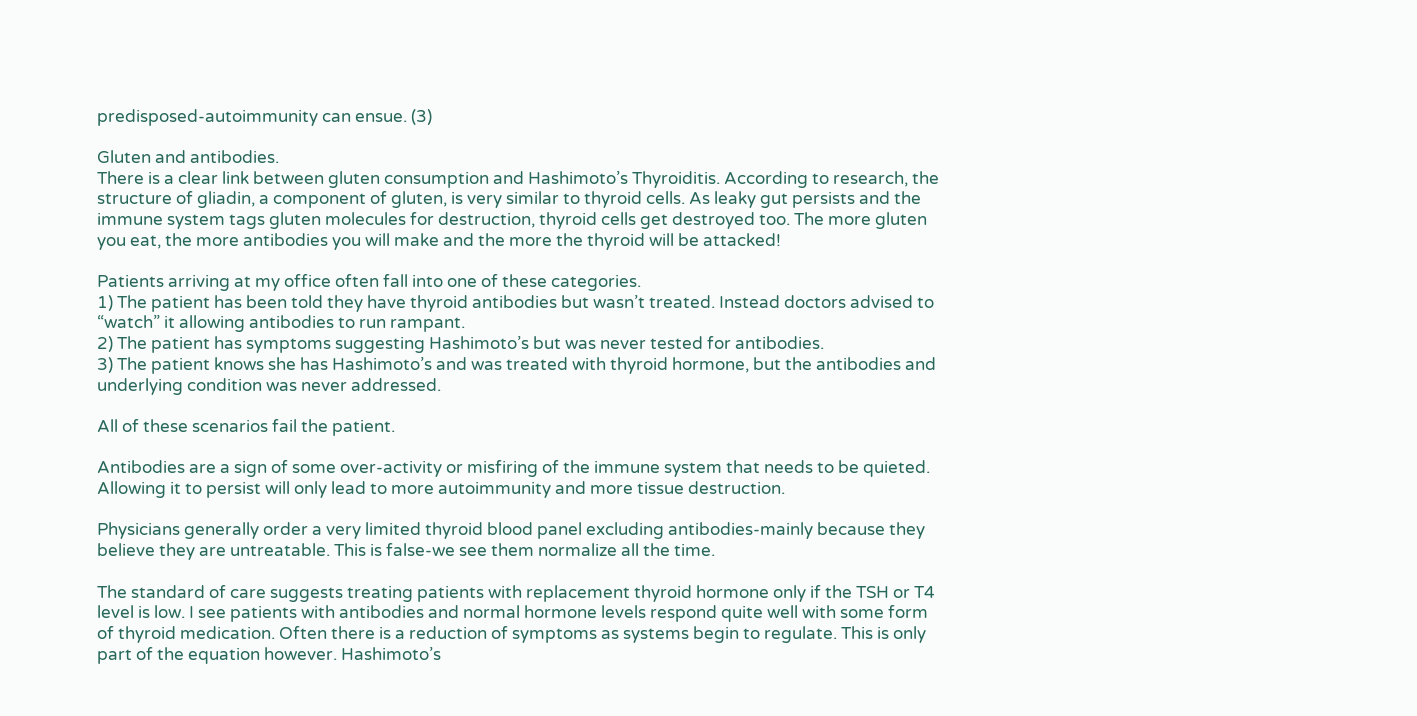predisposed-autoimmunity can ensue. (3)

Gluten and antibodies.
There is a clear link between gluten consumption and Hashimoto’s Thyroiditis. According to research, the structure of gliadin, a component of gluten, is very similar to thyroid cells. As leaky gut persists and the immune system tags gluten molecules for destruction, thyroid cells get destroyed too. The more gluten you eat, the more antibodies you will make and the more the thyroid will be attacked!

Patients arriving at my office often fall into one of these categories.
1) The patient has been told they have thyroid antibodies but wasn’t treated. Instead doctors advised to “watch” it allowing antibodies to run rampant.
2) The patient has symptoms suggesting Hashimoto’s but was never tested for antibodies.
3) The patient knows she has Hashimoto’s and was treated with thyroid hormone, but the antibodies and underlying condition was never addressed.

All of these scenarios fail the patient.

Antibodies are a sign of some over-activity or misfiring of the immune system that needs to be quieted. Allowing it to persist will only lead to more autoimmunity and more tissue destruction.

Physicians generally order a very limited thyroid blood panel excluding antibodies-mainly because they believe they are untreatable. This is false-we see them normalize all the time.

The standard of care suggests treating patients with replacement thyroid hormone only if the TSH or T4 level is low. I see patients with antibodies and normal hormone levels respond quite well with some form of thyroid medication. Often there is a reduction of symptoms as systems begin to regulate. This is only part of the equation however. Hashimoto’s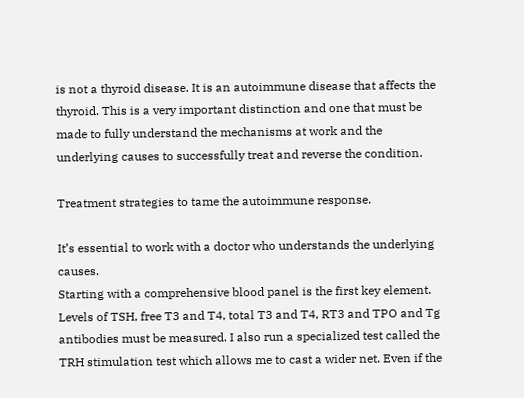is not a thyroid disease. It is an autoimmune disease that affects the thyroid. This is a very important distinction and one that must be made to fully understand the mechanisms at work and the underlying causes to successfully treat and reverse the condition.

Treatment strategies to tame the autoimmune response.

It’s essential to work with a doctor who understands the underlying causes.
Starting with a comprehensive blood panel is the first key element. Levels of TSH, free T3 and T4, total T3 and T4, RT3 and TPO and Tg antibodies must be measured. I also run a specialized test called the TRH stimulation test which allows me to cast a wider net. Even if the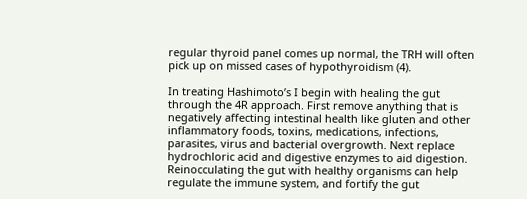regular thyroid panel comes up normal, the TRH will often pick up on missed cases of hypothyroidism (4).

In treating Hashimoto’s I begin with healing the gut through the 4R approach. First remove anything that is negatively affecting intestinal health like gluten and other inflammatory foods, toxins, medications, infections, parasites, virus and bacterial overgrowth. Next replace hydrochloric acid and digestive enzymes to aid digestion. Reinocculating the gut with healthy organisms can help regulate the immune system, and fortify the gut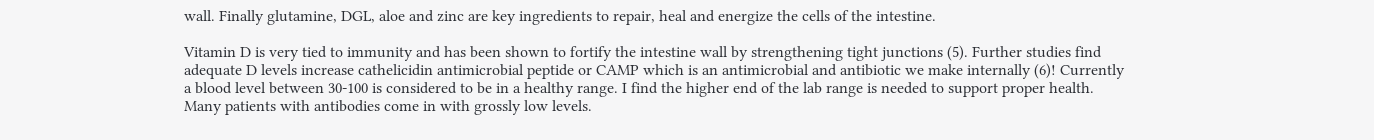wall. Finally glutamine, DGL, aloe and zinc are key ingredients to repair, heal and energize the cells of the intestine.

Vitamin D is very tied to immunity and has been shown to fortify the intestine wall by strengthening tight junctions (5). Further studies find adequate D levels increase cathelicidin antimicrobial peptide or CAMP which is an antimicrobial and antibiotic we make internally (6)! Currently a blood level between 30-100 is considered to be in a healthy range. I find the higher end of the lab range is needed to support proper health. Many patients with antibodies come in with grossly low levels.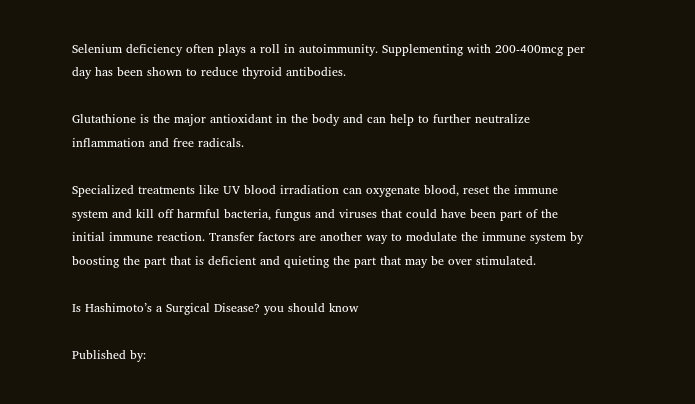Selenium deficiency often plays a roll in autoimmunity. Supplementing with 200-400mcg per day has been shown to reduce thyroid antibodies.

Glutathione is the major antioxidant in the body and can help to further neutralize inflammation and free radicals.

Specialized treatments like UV blood irradiation can oxygenate blood, reset the immune system and kill off harmful bacteria, fungus and viruses that could have been part of the initial immune reaction. Transfer factors are another way to modulate the immune system by boosting the part that is deficient and quieting the part that may be over stimulated.

Is Hashimoto’s a Surgical Disease? you should know

Published by: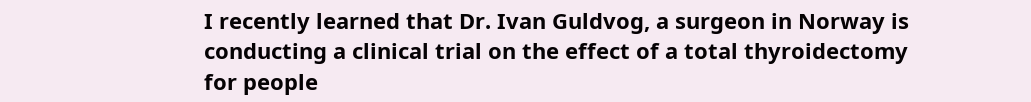I recently learned that Dr. Ivan Guldvog, a surgeon in Norway is conducting a clinical trial on the effect of a total thyroidectomy for people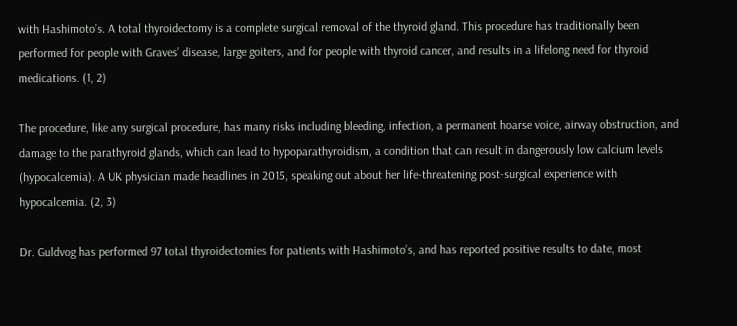with Hashimoto’s. A total thyroidectomy is a complete surgical removal of the thyroid gland. This procedure has traditionally been performed for people with Graves’ disease, large goiters, and for people with thyroid cancer, and results in a lifelong need for thyroid medications. (1, 2)

The procedure, like any surgical procedure, has many risks including bleeding, infection, a permanent hoarse voice, airway obstruction, and damage to the parathyroid glands, which can lead to hypoparathyroidism, a condition that can result in dangerously low calcium levels (hypocalcemia). A UK physician made headlines in 2015, speaking out about her life-threatening post-surgical experience with hypocalcemia. (2, 3)

Dr. Guldvog has performed 97 total thyroidectomies for patients with Hashimoto’s, and has reported positive results to date, most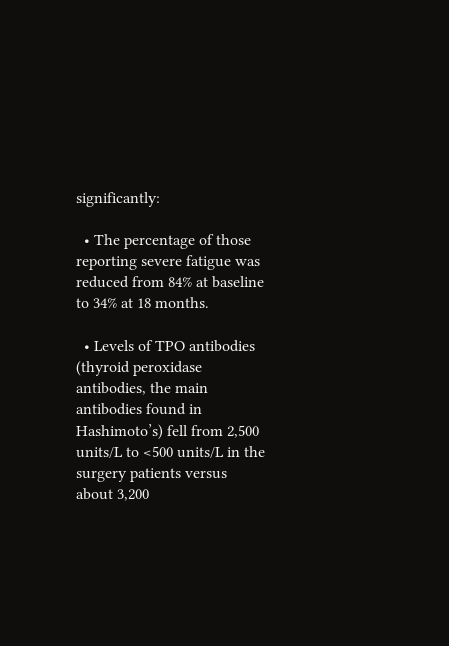significantly:

  • The percentage of those reporting severe fatigue was reduced from 84% at baseline to 34% at 18 months.

  • Levels of TPO antibodies (thyroid peroxidase antibodies, the main antibodies found in Hashimoto’s) fell from 2,500 units/L to <500 units/L in the surgery patients versus about 3,200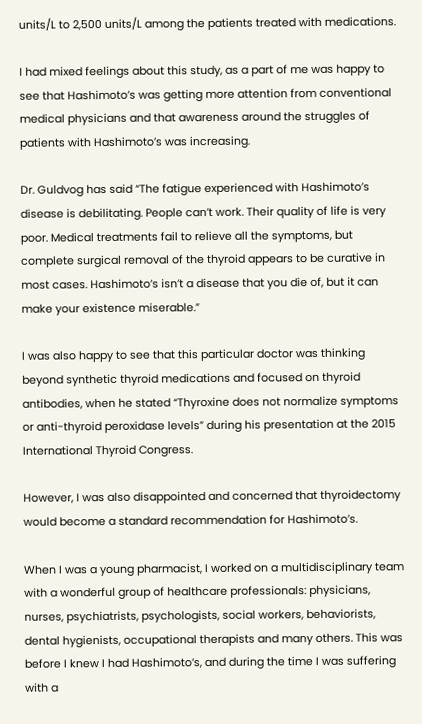units/L to 2,500 units/L among the patients treated with medications.

I had mixed feelings about this study, as a part of me was happy to see that Hashimoto’s was getting more attention from conventional medical physicians and that awareness around the struggles of patients with Hashimoto’s was increasing.

Dr. Guldvog has said “The fatigue experienced with Hashimoto’s disease is debilitating. People can’t work. Their quality of life is very poor. Medical treatments fail to relieve all the symptoms, but complete surgical removal of the thyroid appears to be curative in most cases. Hashimoto’s isn’t a disease that you die of, but it can make your existence miserable.”

I was also happy to see that this particular doctor was thinking beyond synthetic thyroid medications and focused on thyroid antibodies, when he stated “Thyroxine does not normalize symptoms or anti-thyroid peroxidase levels” during his presentation at the 2015 International Thyroid Congress.

However, I was also disappointed and concerned that thyroidectomy would become a standard recommendation for Hashimoto’s.

When I was a young pharmacist, I worked on a multidisciplinary team with a wonderful group of healthcare professionals: physicians, nurses, psychiatrists, psychologists, social workers, behaviorists, dental hygienists, occupational therapists and many others. This was before I knew I had Hashimoto’s, and during the time I was suffering with a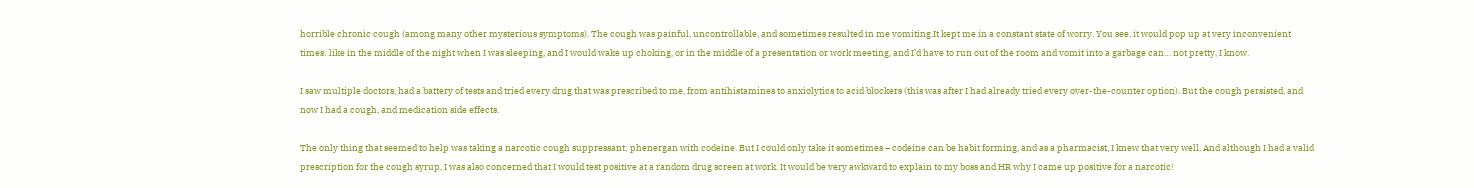horrible chronic cough (among many other mysterious symptoms). The cough was painful, uncontrollable, and sometimes resulted in me vomiting.It kept me in a constant state of worry. You see, it would pop up at very inconvenient times: like in the middle of the night when I was sleeping, and I would wake up choking, or in the middle of a presentation or work meeting, and I’d have to run out of the room and vomit into a garbage can… not pretty, I know.

I saw multiple doctors, had a battery of tests and tried every drug that was prescribed to me, from antihistamines to anxiolytics to acid blockers (this was after I had already tried every over-the-counter option). But the cough persisted, and now I had a cough, and medication side effects.

The only thing that seemed to help was taking a narcotic cough suppressant; phenergan with codeine. But I could only take it sometimes – codeine can be habit forming, and as a pharmacist, I knew that very well. And although I had a valid prescription for the cough syrup, I was also concerned that I would test positive at a random drug screen at work. It would be very awkward to explain to my boss and HR why I came up positive for a narcotic!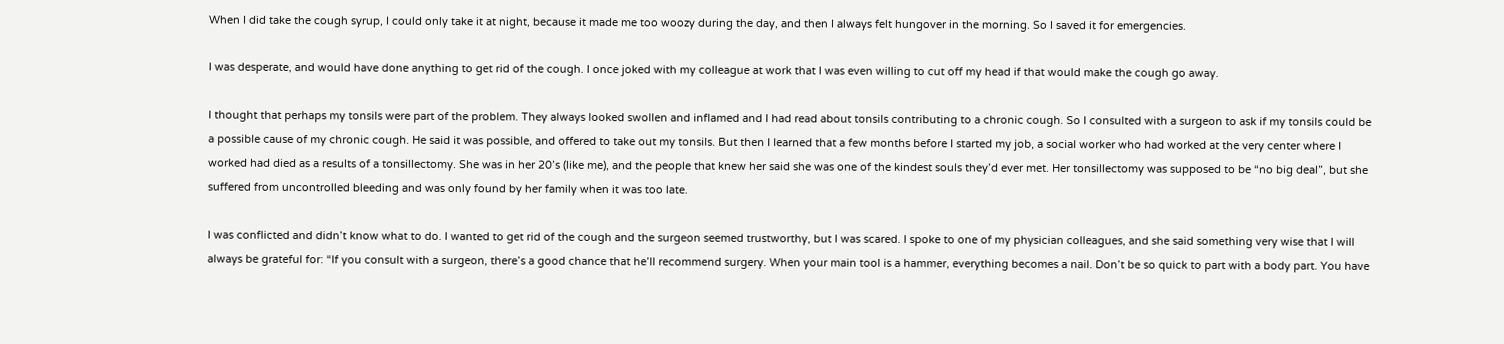When I did take the cough syrup, I could only take it at night, because it made me too woozy during the day, and then I always felt hungover in the morning. So I saved it for emergencies.

I was desperate, and would have done anything to get rid of the cough. I once joked with my colleague at work that I was even willing to cut off my head if that would make the cough go away.

I thought that perhaps my tonsils were part of the problem. They always looked swollen and inflamed and I had read about tonsils contributing to a chronic cough. So I consulted with a surgeon to ask if my tonsils could be  a possible cause of my chronic cough. He said it was possible, and offered to take out my tonsils. But then I learned that a few months before I started my job, a social worker who had worked at the very center where I worked had died as a results of a tonsillectomy. She was in her 20’s (like me), and the people that knew her said she was one of the kindest souls they’d ever met. Her tonsillectomy was supposed to be “no big deal”, but she suffered from uncontrolled bleeding and was only found by her family when it was too late.

I was conflicted and didn’t know what to do. I wanted to get rid of the cough and the surgeon seemed trustworthy, but I was scared. I spoke to one of my physician colleagues, and she said something very wise that I will always be grateful for: “If you consult with a surgeon, there’s a good chance that he’ll recommend surgery. When your main tool is a hammer, everything becomes a nail. Don’t be so quick to part with a body part. You have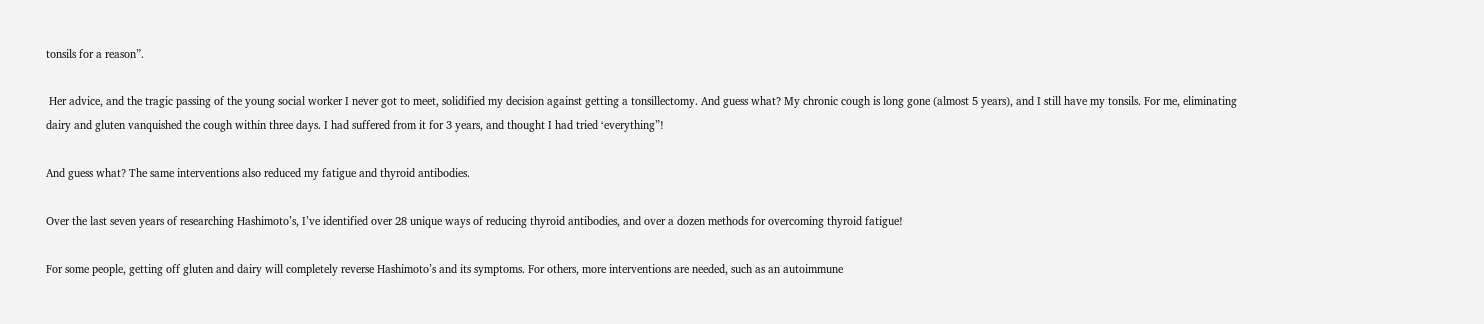tonsils for a reason”.

 Her advice, and the tragic passing of the young social worker I never got to meet, solidified my decision against getting a tonsillectomy. And guess what? My chronic cough is long gone (almost 5 years), and I still have my tonsils. For me, eliminating dairy and gluten vanquished the cough within three days. I had suffered from it for 3 years, and thought I had tried ‘everything”!

And guess what? The same interventions also reduced my fatigue and thyroid antibodies.

Over the last seven years of researching Hashimoto’s, I’ve identified over 28 unique ways of reducing thyroid antibodies, and over a dozen methods for overcoming thyroid fatigue!

For some people, getting off gluten and dairy will completely reverse Hashimoto’s and its symptoms. For others, more interventions are needed, such as an autoimmune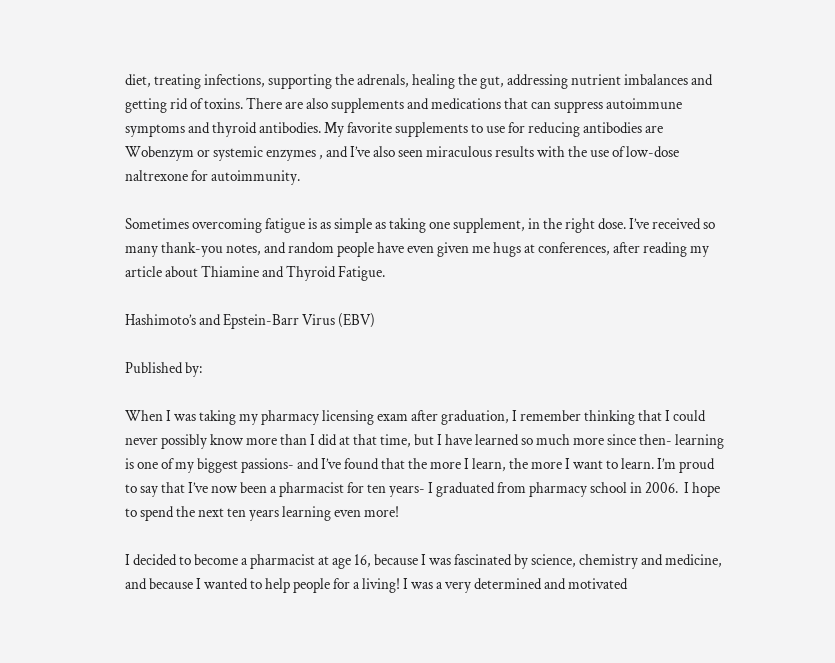diet, treating infections, supporting the adrenals, healing the gut, addressing nutrient imbalances and getting rid of toxins. There are also supplements and medications that can suppress autoimmune symptoms and thyroid antibodies. My favorite supplements to use for reducing antibodies are Wobenzym or systemic enzymes , and I’ve also seen miraculous results with the use of low-dose naltrexone for autoimmunity.

Sometimes overcoming fatigue is as simple as taking one supplement, in the right dose. I’ve received so many thank-you notes, and random people have even given me hugs at conferences, after reading my article about Thiamine and Thyroid Fatigue.

Hashimoto’s and Epstein-Barr Virus (EBV)

Published by:

When I was taking my pharmacy licensing exam after graduation, I remember thinking that I could never possibly know more than I did at that time, but I have learned so much more since then- learning is one of my biggest passions- and I’ve found that the more I learn, the more I want to learn. I’m proud to say that I’ve now been a pharmacist for ten years- I graduated from pharmacy school in 2006.  I hope to spend the next ten years learning even more!

I decided to become a pharmacist at age 16, because I was fascinated by science, chemistry and medicine, and because I wanted to help people for a living! I was a very determined and motivated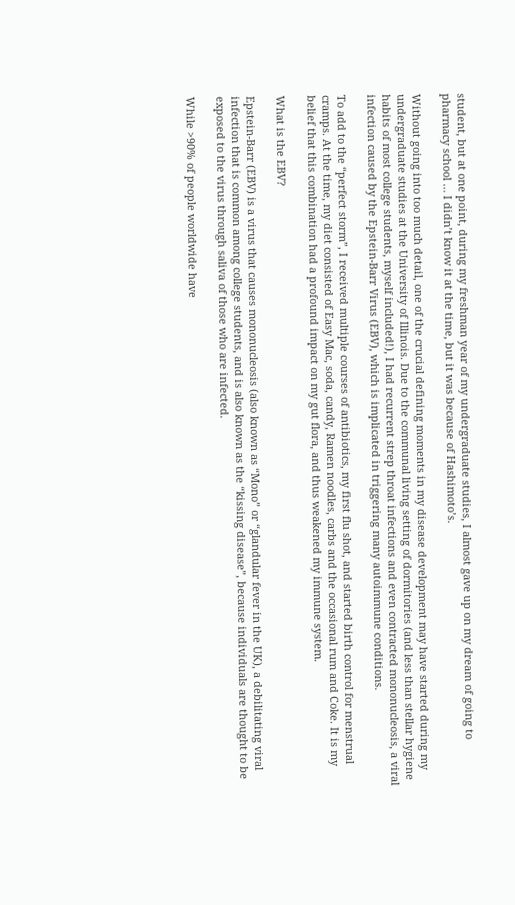student, but at one point, during my freshman year of my undergraduate studies, I almost gave up on my dream of going to pharmacy school … I didn’t know it at the time, but it was because of Hashimoto’s.

Without going into too much detail, one of the crucial defining moments in my disease development may have started during my undergraduate studies at the University of Illinois. Due to the communal living setting of dormitories (and less than stellar hygiene habits of most college students, myself included!), I had recurrent strep throat infections and even contracted mononucleosis, a viral infection caused by the Epstein-Barr Virus (EBV), which is implicated in triggering many autoimmune conditions.

To add to the “perfect storm”, I received multiple courses of antibiotics, my first flu shot, and started birth control for menstrual cramps. At the time, my diet consisted of Easy Mac, soda, candy, Ramen noodles, carbs and the occasional rum and Coke. It is my belief that this combination had a profound impact on my gut flora, and thus weakened my immune system.

What is the EBV?

Epstein-Barr (EBV) is a virus that causes mononucleosis (also known as “Mono” or “glandular fever in the UK), a debilitating viral infection that is common among college students, and is also known as the “kissing disease”, because individuals are thought to be exposed to the virus through saliva of those who are infected.

While >90% of people worldwide have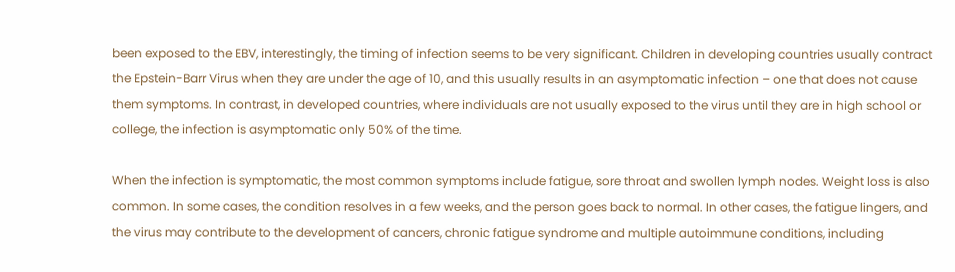been exposed to the EBV, interestingly, the timing of infection seems to be very significant. Children in developing countries usually contract the Epstein-Barr Virus when they are under the age of 10, and this usually results in an asymptomatic infection – one that does not cause them symptoms. In contrast, in developed countries, where individuals are not usually exposed to the virus until they are in high school or college, the infection is asymptomatic only 50% of the time.

When the infection is symptomatic, the most common symptoms include fatigue, sore throat and swollen lymph nodes. Weight loss is also common. In some cases, the condition resolves in a few weeks, and the person goes back to normal. In other cases, the fatigue lingers, and the virus may contribute to the development of cancers, chronic fatigue syndrome and multiple autoimmune conditions, including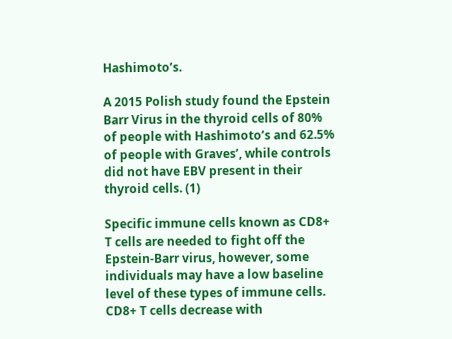Hashimoto’s.

A 2015 Polish study found the Epstein Barr Virus in the thyroid cells of 80% of people with Hashimoto’s and 62.5% of people with Graves’, while controls did not have EBV present in their thyroid cells. (1)

Specific immune cells known as CD8+ T cells are needed to fight off the Epstein-Barr virus, however, some individuals may have a low baseline level of these types of immune cells. CD8+ T cells decrease with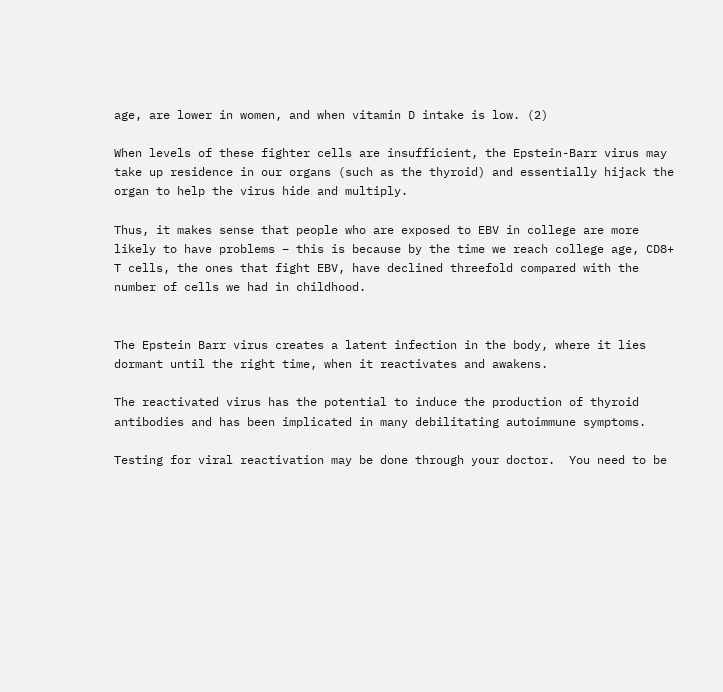age, are lower in women, and when vitamin D intake is low. (2)

When levels of these fighter cells are insufficient, the Epstein-Barr virus may take up residence in our organs (such as the thyroid) and essentially hijack the organ to help the virus hide and multiply.

Thus, it makes sense that people who are exposed to EBV in college are more likely to have problems – this is because by the time we reach college age, CD8+ T cells, the ones that fight EBV, have declined threefold compared with the number of cells we had in childhood.


The Epstein Barr virus creates a latent infection in the body, where it lies dormant until the right time, when it reactivates and awakens.

The reactivated virus has the potential to induce the production of thyroid antibodies and has been implicated in many debilitating autoimmune symptoms.

Testing for viral reactivation may be done through your doctor.  You need to be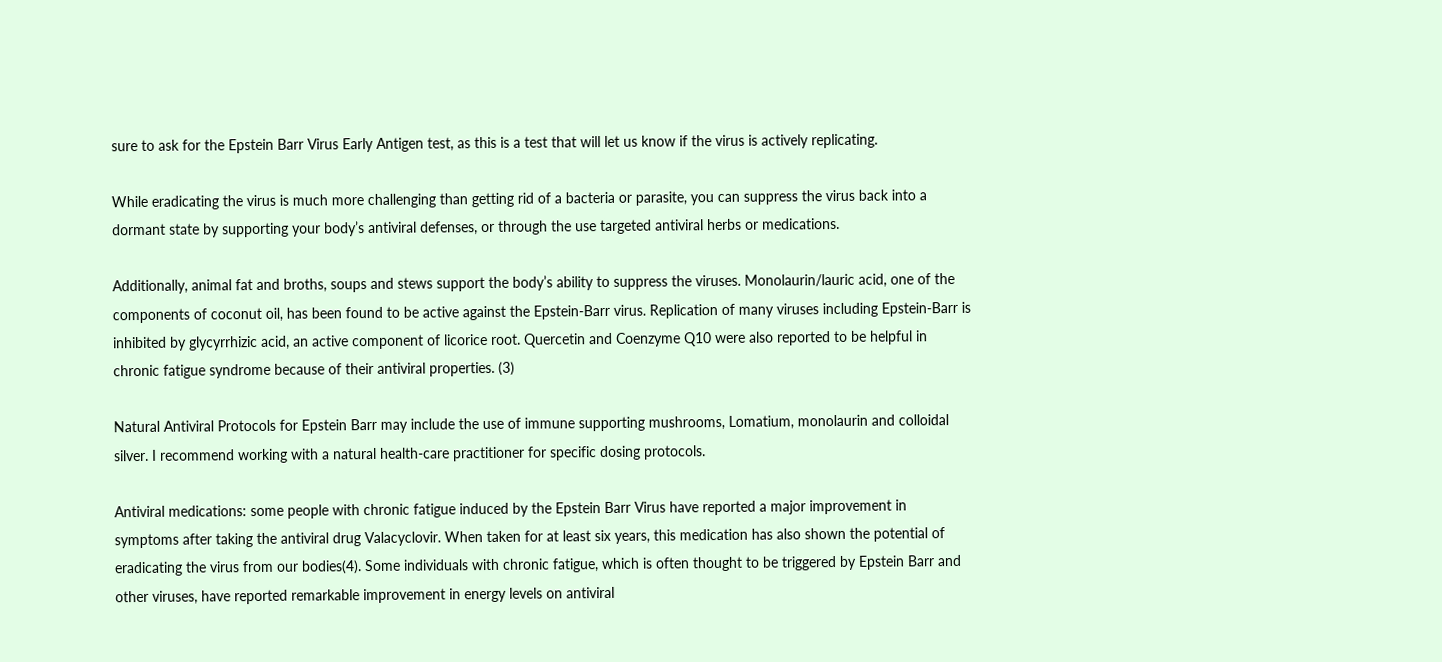sure to ask for the Epstein Barr Virus Early Antigen test, as this is a test that will let us know if the virus is actively replicating.

While eradicating the virus is much more challenging than getting rid of a bacteria or parasite, you can suppress the virus back into a dormant state by supporting your body’s antiviral defenses, or through the use targeted antiviral herbs or medications.

Additionally, animal fat and broths, soups and stews support the body’s ability to suppress the viruses. Monolaurin/lauric acid, one of the components of coconut oil, has been found to be active against the Epstein-Barr virus. Replication of many viruses including Epstein-Barr is inhibited by glycyrrhizic acid, an active component of licorice root. Quercetin and Coenzyme Q10 were also reported to be helpful in chronic fatigue syndrome because of their antiviral properties. (3)

Natural Antiviral Protocols for Epstein Barr may include the use of immune supporting mushrooms, Lomatium, monolaurin and colloidal silver. I recommend working with a natural health-care practitioner for specific dosing protocols.

Antiviral medications: some people with chronic fatigue induced by the Epstein Barr Virus have reported a major improvement in symptoms after taking the antiviral drug Valacyclovir. When taken for at least six years, this medication has also shown the potential of eradicating the virus from our bodies(4). Some individuals with chronic fatigue, which is often thought to be triggered by Epstein Barr and other viruses, have reported remarkable improvement in energy levels on antiviral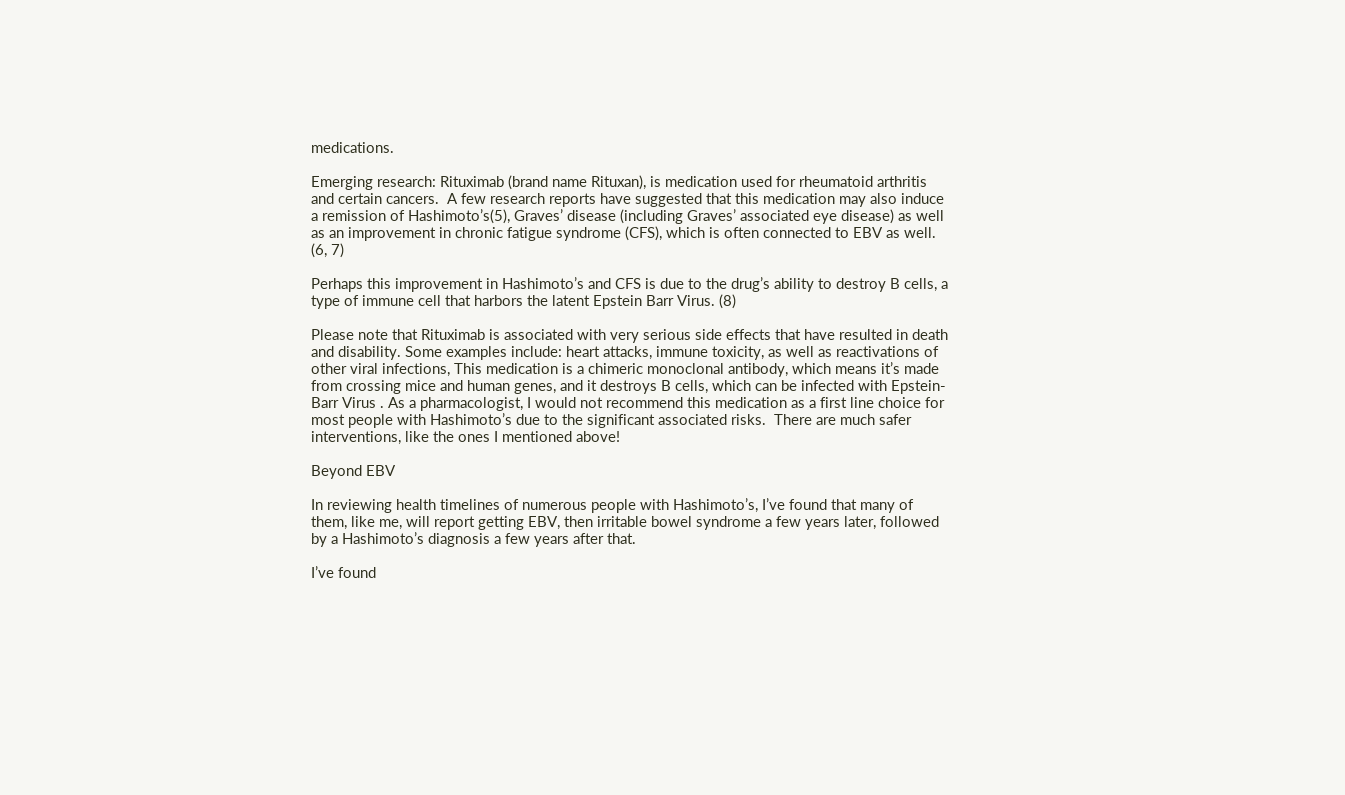medications.

Emerging research: Rituximab (brand name Rituxan), is medication used for rheumatoid arthritis and certain cancers.  A few research reports have suggested that this medication may also induce a remission of Hashimoto’s(5), Graves’ disease (including Graves’ associated eye disease) as well as an improvement in chronic fatigue syndrome (CFS), which is often connected to EBV as well. (6, 7)

Perhaps this improvement in Hashimoto’s and CFS is due to the drug’s ability to destroy B cells, a type of immune cell that harbors the latent Epstein Barr Virus. (8)

Please note that Rituximab is associated with very serious side effects that have resulted in death and disability. Some examples include: heart attacks, immune toxicity, as well as reactivations of other viral infections, This medication is a chimeric monoclonal antibody, which means it’s made from crossing mice and human genes, and it destroys B cells, which can be infected with Epstein-Barr Virus . As a pharmacologist, I would not recommend this medication as a first line choice for most people with Hashimoto’s due to the significant associated risks.  There are much safer interventions, like the ones I mentioned above!

Beyond EBV

In reviewing health timelines of numerous people with Hashimoto’s, I’ve found that many of them, like me, will report getting EBV, then irritable bowel syndrome a few years later, followed by a Hashimoto’s diagnosis a few years after that.

I’ve found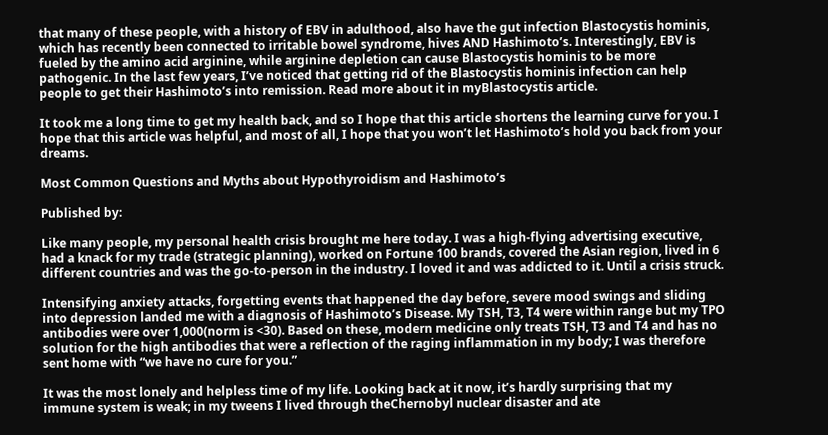that many of these people, with a history of EBV in adulthood, also have the gut infection Blastocystis hominis, which has recently been connected to irritable bowel syndrome, hives AND Hashimoto’s. Interestingly, EBV is fueled by the amino acid arginine, while arginine depletion can cause Blastocystis hominis to be more pathogenic. In the last few years, I’ve noticed that getting rid of the Blastocystis hominis infection can help people to get their Hashimoto’s into remission. Read more about it in myBlastocystis article.

It took me a long time to get my health back, and so I hope that this article shortens the learning curve for you. I hope that this article was helpful, and most of all, I hope that you won’t let Hashimoto’s hold you back from your dreams.

Most Common Questions and Myths about Hypothyroidism and Hashimoto’s

Published by:

Like many people, my personal health crisis brought me here today. I was a high-flying advertising executive, had a knack for my trade (strategic planning), worked on Fortune 100 brands, covered the Asian region, lived in 6 different countries and was the go-to-person in the industry. I loved it and was addicted to it. Until a crisis struck.

Intensifying anxiety attacks, forgetting events that happened the day before, severe mood swings and sliding into depression landed me with a diagnosis of Hashimoto’s Disease. My TSH, T3, T4 were within range but my TPO antibodies were over 1,000(norm is <30). Based on these, modern medicine only treats TSH, T3 and T4 and has no solution for the high antibodies that were a reflection of the raging inflammation in my body; I was therefore sent home with “we have no cure for you.”

It was the most lonely and helpless time of my life. Looking back at it now, it’s hardly surprising that my immune system is weak; in my tweens I lived through theChernobyl nuclear disaster and ate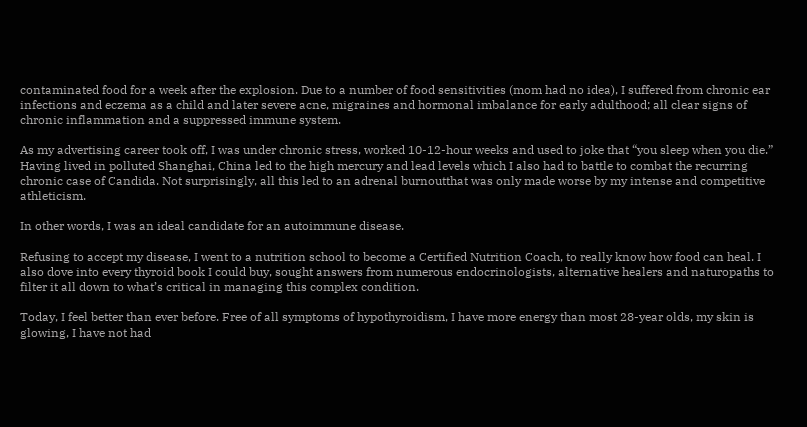contaminated food for a week after the explosion. Due to a number of food sensitivities (mom had no idea), I suffered from chronic ear infections and eczema as a child and later severe acne, migraines and hormonal imbalance for early adulthood; all clear signs of chronic inflammation and a suppressed immune system.

As my advertising career took off, I was under chronic stress, worked 10-12-hour weeks and used to joke that “you sleep when you die.” Having lived in polluted Shanghai, China led to the high mercury and lead levels which I also had to battle to combat the recurring chronic case of Candida. Not surprisingly, all this led to an adrenal burnoutthat was only made worse by my intense and competitive athleticism.

In other words, I was an ideal candidate for an autoimmune disease.

Refusing to accept my disease, I went to a nutrition school to become a Certified Nutrition Coach, to really know how food can heal. I also dove into every thyroid book I could buy, sought answers from numerous endocrinologists, alternative healers and naturopaths to filter it all down to what’s critical in managing this complex condition.

Today, I feel better than ever before. Free of all symptoms of hypothyroidism, I have more energy than most 28-year olds, my skin is glowing, I have not had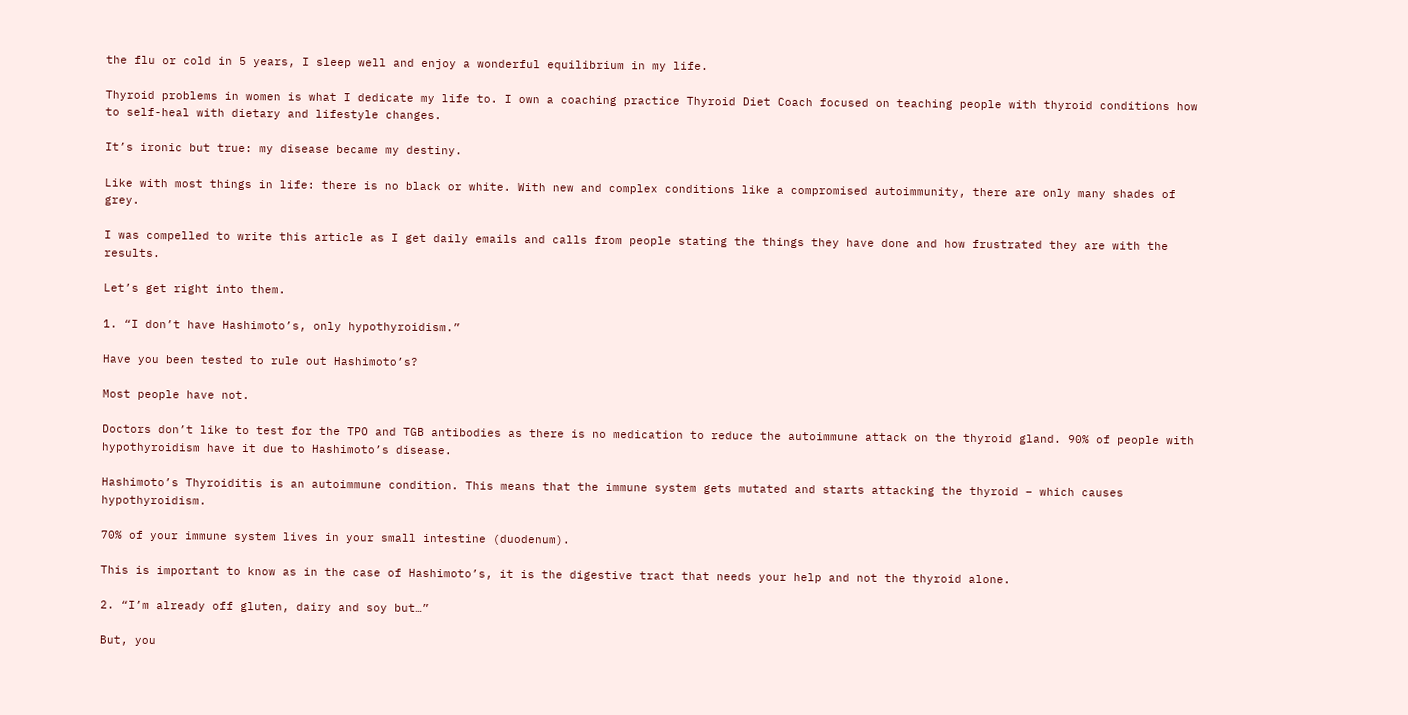the flu or cold in 5 years, I sleep well and enjoy a wonderful equilibrium in my life.

Thyroid problems in women is what I dedicate my life to. I own a coaching practice Thyroid Diet Coach focused on teaching people with thyroid conditions how to self-heal with dietary and lifestyle changes.

It’s ironic but true: my disease became my destiny.

Like with most things in life: there is no black or white. With new and complex conditions like a compromised autoimmunity, there are only many shades of grey.

I was compelled to write this article as I get daily emails and calls from people stating the things they have done and how frustrated they are with the results.

Let’s get right into them.

1. “I don’t have Hashimoto’s, only hypothyroidism.”

Have you been tested to rule out Hashimoto’s?

Most people have not.

Doctors don’t like to test for the TPO and TGB antibodies as there is no medication to reduce the autoimmune attack on the thyroid gland. 90% of people with hypothyroidism have it due to Hashimoto’s disease.

Hashimoto’s Thyroiditis is an autoimmune condition. This means that the immune system gets mutated and starts attacking the thyroid – which causes hypothyroidism.

70% of your immune system lives in your small intestine (duodenum).

This is important to know as in the case of Hashimoto’s, it is the digestive tract that needs your help and not the thyroid alone.

2. “I’m already off gluten, dairy and soy but…”

But, you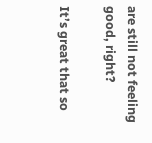are still not feeling good, right?

It’s great that so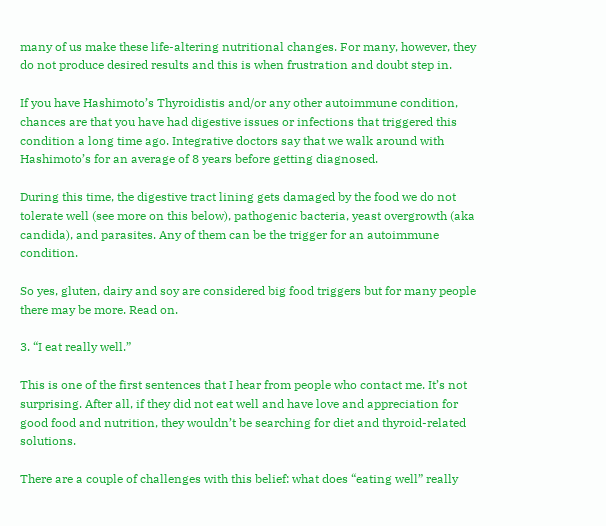many of us make these life-altering nutritional changes. For many, however, they do not produce desired results and this is when frustration and doubt step in.

If you have Hashimoto’s Thyroidistis and/or any other autoimmune condition, chances are that you have had digestive issues or infections that triggered this condition a long time ago. Integrative doctors say that we walk around with Hashimoto’s for an average of 8 years before getting diagnosed.

During this time, the digestive tract lining gets damaged by the food we do not tolerate well (see more on this below), pathogenic bacteria, yeast overgrowth (aka candida), and parasites. Any of them can be the trigger for an autoimmune condition.

So yes, gluten, dairy and soy are considered big food triggers but for many people there may be more. Read on.

3. “I eat really well.”

This is one of the first sentences that I hear from people who contact me. It’s not surprising. After all, if they did not eat well and have love and appreciation for good food and nutrition, they wouldn’t be searching for diet and thyroid-related solutions.

There are a couple of challenges with this belief: what does “eating well” really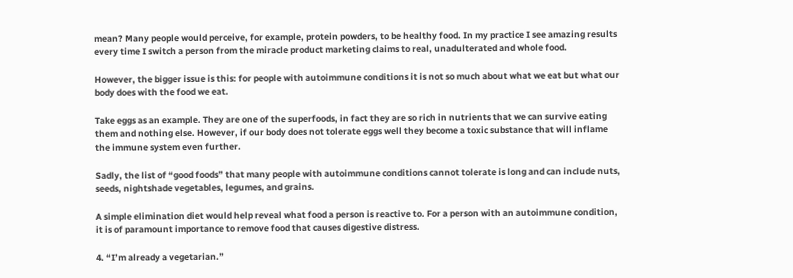mean? Many people would perceive, for example, protein powders, to be healthy food. In my practice I see amazing results every time I switch a person from the miracle product marketing claims to real, unadulterated and whole food.

However, the bigger issue is this: for people with autoimmune conditions it is not so much about what we eat but what our body does with the food we eat.

Take eggs as an example. They are one of the superfoods, in fact they are so rich in nutrients that we can survive eating them and nothing else. However, if our body does not tolerate eggs well they become a toxic substance that will inflame the immune system even further.

Sadly, the list of “good foods” that many people with autoimmune conditions cannot tolerate is long and can include nuts, seeds, nightshade vegetables, legumes, and grains.

A simple elimination diet would help reveal what food a person is reactive to. For a person with an autoimmune condition, it is of paramount importance to remove food that causes digestive distress.

4. “I’m already a vegetarian.”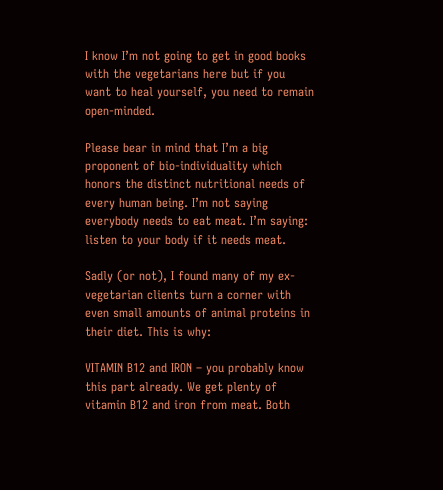I know I’m not going to get in good books with the vegetarians here but if you want to heal yourself, you need to remain open-minded.

Please bear in mind that I’m a big proponent of bio-individuality which honors the distinct nutritional needs of every human being. I’m not saying everybody needs to eat meat. I’m saying: listen to your body if it needs meat.

Sadly (or not), I found many of my ex-vegetarian clients turn a corner with even small amounts of animal proteins in their diet. This is why:

VITAMIN B12 and IRON – you probably know this part already. We get plenty of vitamin B12 and iron from meat. Both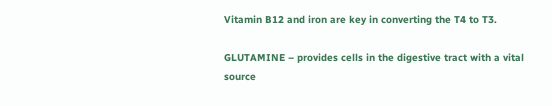Vitamin B12 and iron are key in converting the T4 to T3.

GLUTAMINE – provides cells in the digestive tract with a vital source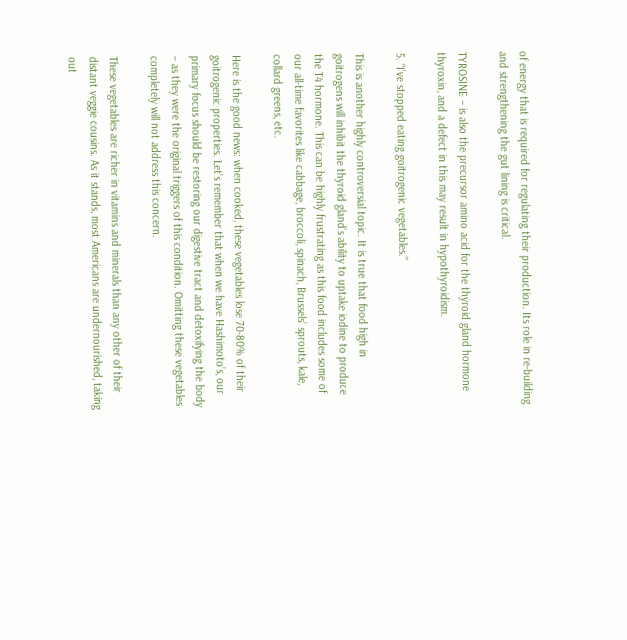of energy that is required for regulating their production. Its role in re-building and strengthening the gut lining is critical.

TYROSINE – is also the precursor amino acid for the thyroid gland hormone thyroxin, and a defect in this may result in hypothyroidism.

5. “I’ve stopped eating goitrogenic vegetables.”

This is another highly controversial topic. It is true that food high in goitrogens will inhibit the thyroid gland’s ability to uptake iodine to produce the T4 hormone. This can be highly frustrating as this food includes some of our all-time favorites like cabbage, broccoli, spinach, Brussels’ sprouts, kale, collard greens, etc.

Here is the good news: when cooked, these vegetables lose 70-80% of their goitrogenic properties. Let’s remember that when we have Hashimoto’s, our primary focus should be restoring our digestive tract and detoxifying the body – as they were the original triggers of this condition. Omitting these vegetables completely will not address this concern.

These vegetables are richer in vitamins and minerals than any other of their distant veggie cousins. As it stands, most Americans are undernourished, taking out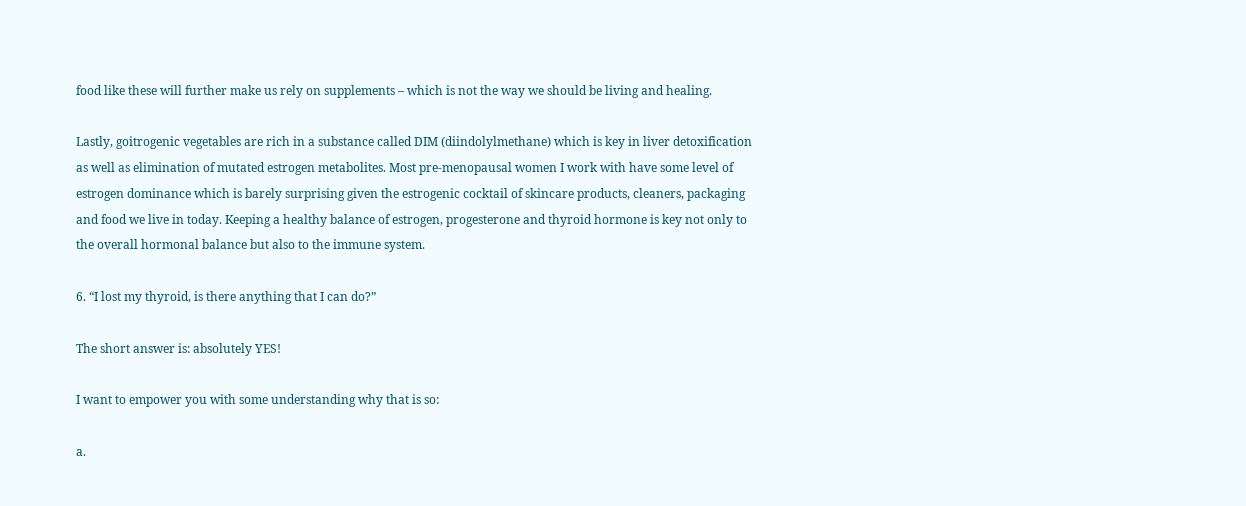food like these will further make us rely on supplements – which is not the way we should be living and healing.

Lastly, goitrogenic vegetables are rich in a substance called DIM (diindolylmethane) which is key in liver detoxification as well as elimination of mutated estrogen metabolites. Most pre-menopausal women I work with have some level of estrogen dominance which is barely surprising given the estrogenic cocktail of skincare products, cleaners, packaging and food we live in today. Keeping a healthy balance of estrogen, progesterone and thyroid hormone is key not only to the overall hormonal balance but also to the immune system.

6. “I lost my thyroid, is there anything that I can do?”

The short answer is: absolutely YES!

I want to empower you with some understanding why that is so:

a.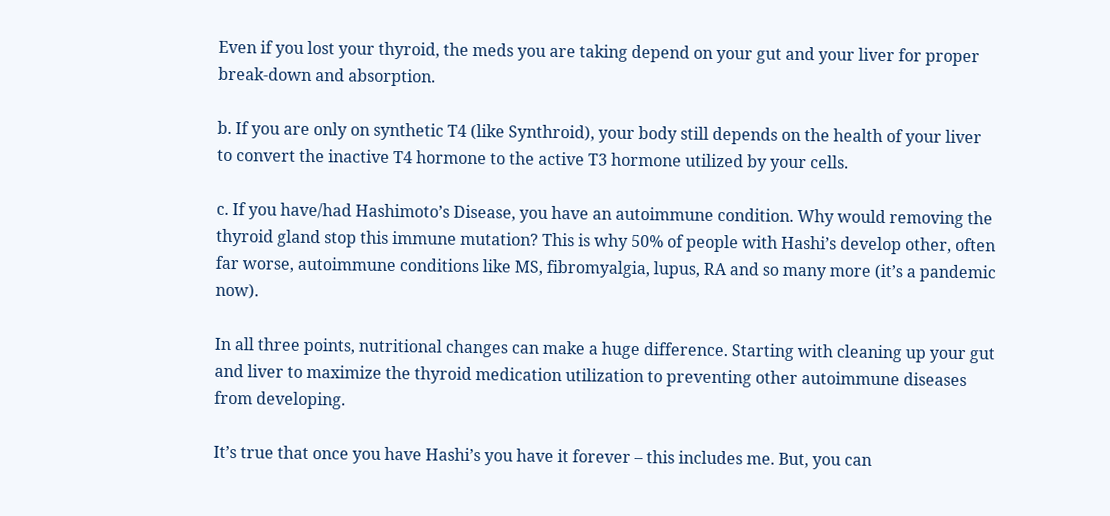Even if you lost your thyroid, the meds you are taking depend on your gut and your liver for proper break-down and absorption.

b. If you are only on synthetic T4 (like Synthroid), your body still depends on the health of your liver to convert the inactive T4 hormone to the active T3 hormone utilized by your cells.

c. If you have/had Hashimoto’s Disease, you have an autoimmune condition. Why would removing the thyroid gland stop this immune mutation? This is why 50% of people with Hashi’s develop other, often far worse, autoimmune conditions like MS, fibromyalgia, lupus, RA and so many more (it’s a pandemic now).

In all three points, nutritional changes can make a huge difference. Starting with cleaning up your gut and liver to maximize the thyroid medication utilization to preventing other autoimmune diseases from developing.

It’s true that once you have Hashi’s you have it forever – this includes me. But, you can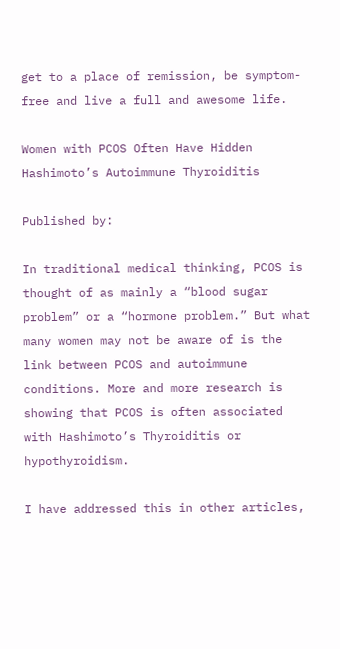get to a place of remission, be symptom-free and live a full and awesome life.

Women with PCOS Often Have Hidden Hashimoto’s Autoimmune Thyroiditis

Published by:

In traditional medical thinking, PCOS is thought of as mainly a “blood sugar problem” or a “hormone problem.” But what many women may not be aware of is the link between PCOS and autoimmune conditions. More and more research is showing that PCOS is often associated with Hashimoto’s Thyroiditis or hypothyroidism.

I have addressed this in other articles,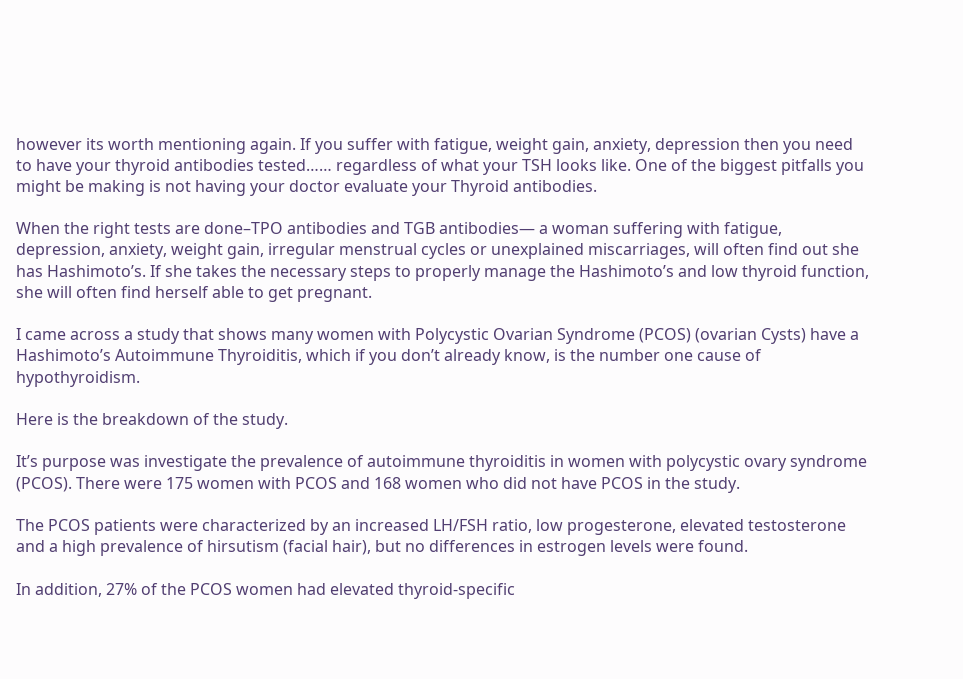however its worth mentioning again. If you suffer with fatigue, weight gain, anxiety, depression then you need to have your thyroid antibodies tested…… regardless of what your TSH looks like. One of the biggest pitfalls you might be making is not having your doctor evaluate your Thyroid antibodies.

When the right tests are done–TPO antibodies and TGB antibodies— a woman suffering with fatigue, depression, anxiety, weight gain, irregular menstrual cycles or unexplained miscarriages, will often find out she has Hashimoto’s. If she takes the necessary steps to properly manage the Hashimoto’s and low thyroid function, she will often find herself able to get pregnant.

I came across a study that shows many women with Polycystic Ovarian Syndrome (PCOS) (ovarian Cysts) have a Hashimoto’s Autoimmune Thyroiditis, which if you don’t already know, is the number one cause of hypothyroidism.

Here is the breakdown of the study.

It’s purpose was investigate the prevalence of autoimmune thyroiditis in women with polycystic ovary syndrome (PCOS). There were 175 women with PCOS and 168 women who did not have PCOS in the study.

The PCOS patients were characterized by an increased LH/FSH ratio, low progesterone, elevated testosterone and a high prevalence of hirsutism (facial hair), but no differences in estrogen levels were found.

In addition, 27% of the PCOS women had elevated thyroid-specific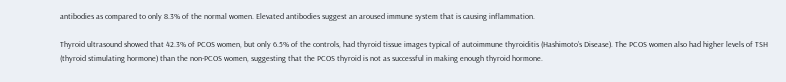antibodies as compared to only 8.3% of the normal women. Elevated antibodies suggest an aroused immune system that is causing inflammation.

Thyroid ultrasound showed that 42.3% of PCOS women, but only 6.5% of the controls, had thyroid tissue images typical of autoimmune thyroiditis (Hashimoto’s Disease). The PCOS women also had higher levels of TSH (thyroid stimulating hormone) than the non-PCOS women, suggesting that the PCOS thyroid is not as successful in making enough thyroid hormone.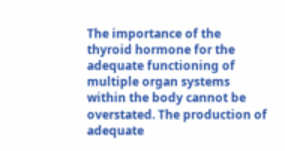The importance of the thyroid hormone for the adequate functioning of multiple organ systems within the body cannot be overstated. The production of adequate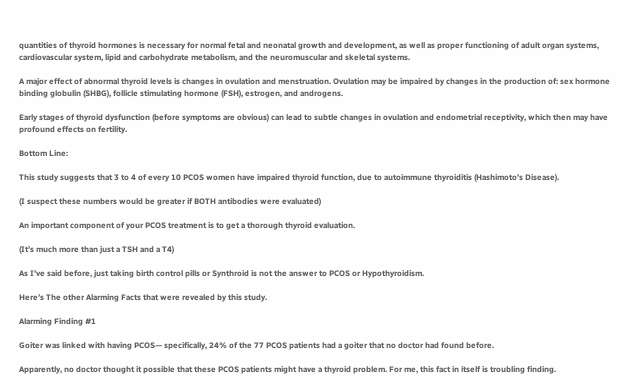quantities of thyroid hormones is necessary for normal fetal and neonatal growth and development, as well as proper functioning of adult organ systems, cardiovascular system, lipid and carbohydrate metabolism, and the neuromuscular and skeletal systems.

A major effect of abnormal thyroid levels is changes in ovulation and menstruation. Ovulation may be impaired by changes in the production of: sex hormone binding globulin (SHBG), follicle stimulating hormone (FSH), estrogen, and androgens.

Early stages of thyroid dysfunction (before symptoms are obvious) can lead to subtle changes in ovulation and endometrial receptivity, which then may have profound effects on fertility.

Bottom Line:

This study suggests that 3 to 4 of every 10 PCOS women have impaired thyroid function, due to autoimmune thyroiditis (Hashimoto’s Disease).

(I suspect these numbers would be greater if BOTH antibodies were evaluated)

An important component of your PCOS treatment is to get a thorough thyroid evaluation.

(It’s much more than just a TSH and a T4)

As I’ve said before, just taking birth control pills or Synthroid is not the answer to PCOS or Hypothyroidism.

Here’s The other Alarming Facts that were revealed by this study.

Alarming Finding #1

Goiter was linked with having PCOS— specifically, 24% of the 77 PCOS patients had a goiter that no doctor had found before.

Apparently, no doctor thought it possible that these PCOS patients might have a thyroid problem. For me, this fact in itself is troubling finding.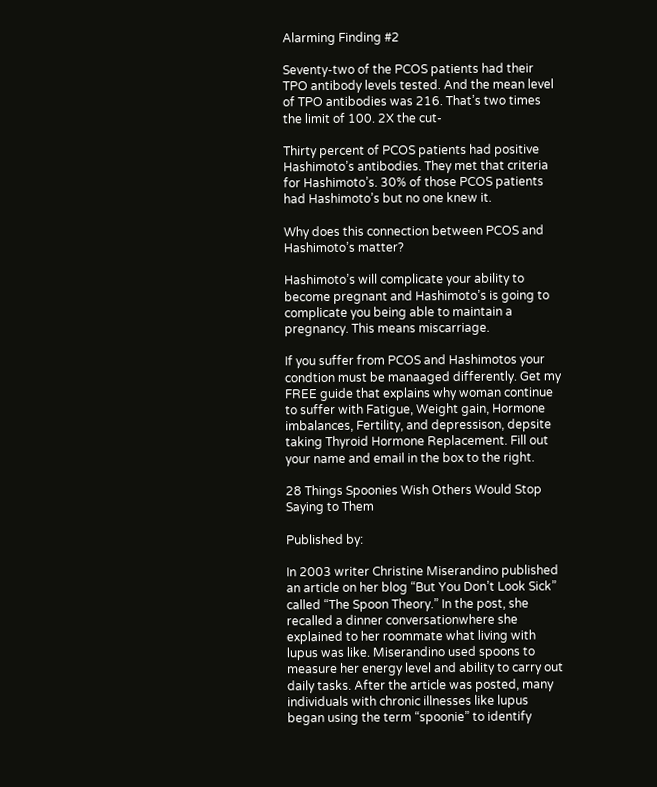Alarming Finding #2

Seventy-two of the PCOS patients had their TPO antibody levels tested. And the mean level of TPO antibodies was 216. That’s two times the limit of 100. 2X the cut-

Thirty percent of PCOS patients had positive Hashimoto’s antibodies. They met that criteria for Hashimoto’s. 30% of those PCOS patients had Hashimoto’s but no one knew it.

Why does this connection between PCOS and Hashimoto’s matter?

Hashimoto’s will complicate your ability to become pregnant and Hashimoto’s is going to complicate you being able to maintain a pregnancy. This means miscarriage.

If you suffer from PCOS and Hashimotos your condtion must be manaaged differently. Get my FREE guide that explains why woman continue to suffer with Fatigue, Weight gain, Hormone imbalances, Fertility, and depressison, depsite taking Thyroid Hormone Replacement. Fill out your name and email in the box to the right.

28 Things Spoonies Wish Others Would Stop Saying to Them

Published by:

In 2003 writer Christine Miserandino published an article on her blog “But You Don’t Look Sick” called “The Spoon Theory.” In the post, she recalled a dinner conversationwhere she explained to her roommate what living with lupus was like. Miserandino used spoons to measure her energy level and ability to carry out daily tasks. After the article was posted, many individuals with chronic illnesses like lupus began using the term “spoonie” to identify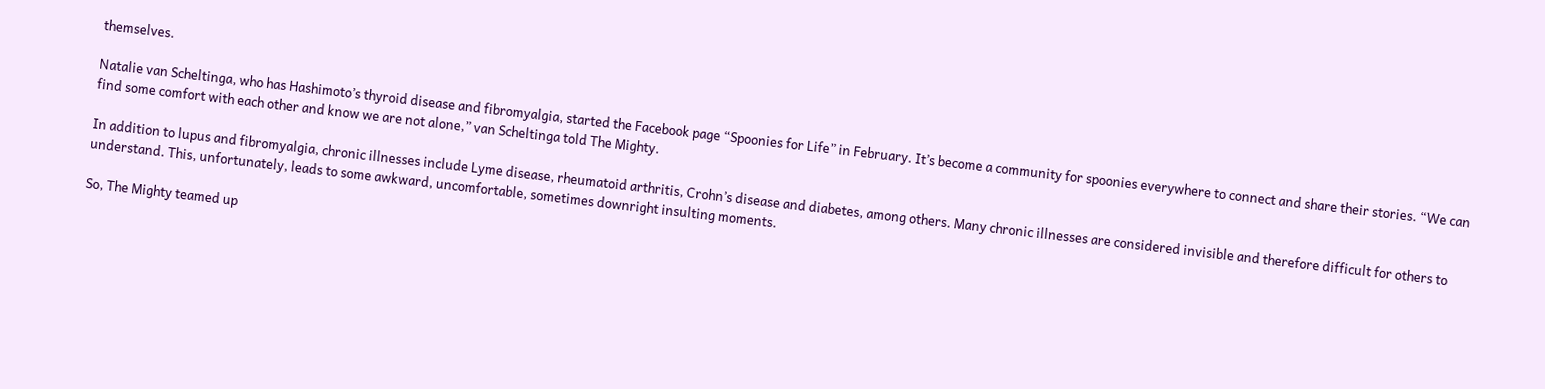themselves.

Natalie van Scheltinga, who has Hashimoto’s thyroid disease and fibromyalgia, started the Facebook page “Spoonies for Life” in February. It’s become a community for spoonies everywhere to connect and share their stories. “We can find some comfort with each other and know we are not alone,” van Scheltinga told The Mighty.

In addition to lupus and fibromyalgia, chronic illnesses include Lyme disease, rheumatoid arthritis, Crohn’s disease and diabetes, among others. Many chronic illnesses are considered invisible and therefore difficult for others to understand. This, unfortunately, leads to some awkward, uncomfortable, sometimes downright insulting moments.

So, The Mighty teamed up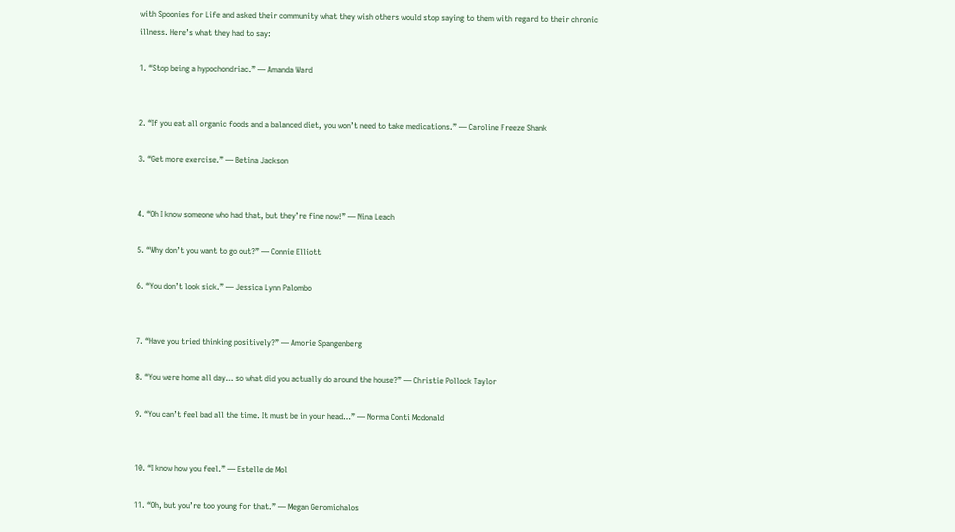with Spoonies for Life and asked their community what they wish others would stop saying to them with regard to their chronic illness. Here’s what they had to say:

1. “Stop being a hypochondriac.” — Amanda Ward


2. “If you eat all organic foods and a balanced diet, you won’t need to take medications.” — Caroline Freeze Shank

3. “Get more exercise.” — Betina Jackson


4. “Oh I know someone who had that, but they’re fine now!” — Nina Leach

5. “Why don’t you want to go out?” — Connie Elliott

6. “You don’t look sick.” — Jessica Lynn Palombo


7. “Have you tried thinking positively?” — Amorie Spangenberg

8. “You were home all day… so what did you actually do around the house?” — Christie Pollock Taylor

9. “You can’t feel bad all the time. It must be in your head…” — Norma Conti Mcdonald


10. “I know how you feel.” — Estelle de Mol

11. “Oh, but you’re too young for that.” — Megan Geromichalos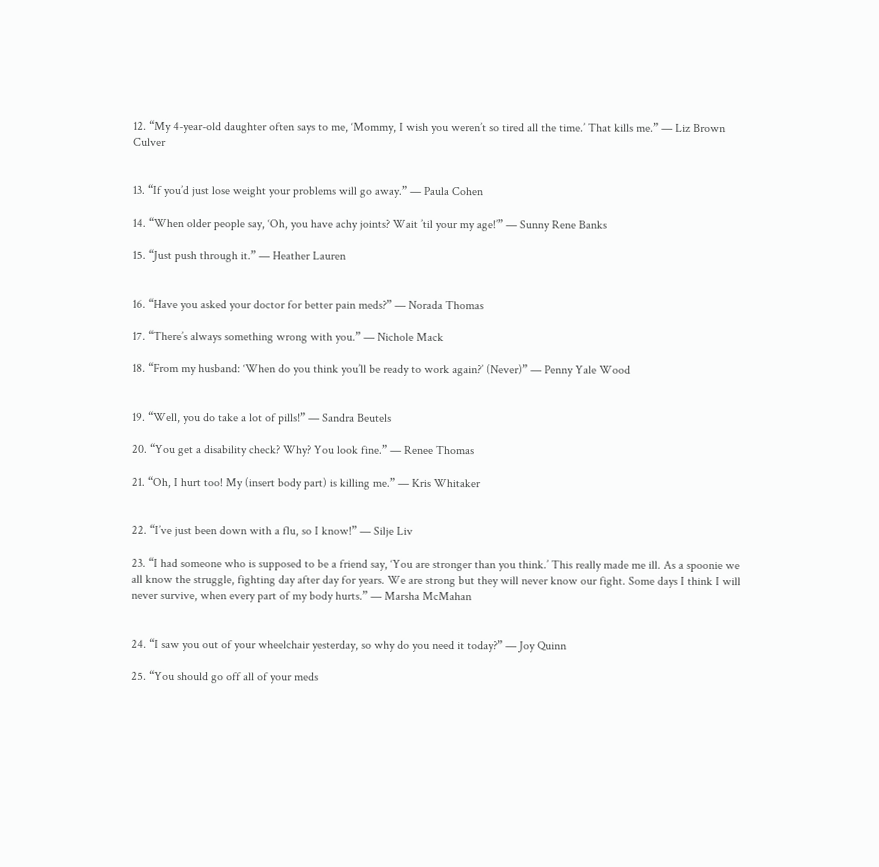12. “My 4-year-old daughter often says to me, ‘Mommy, I wish you weren’t so tired all the time.’ That kills me.” — Liz Brown Culver


13. “If you’d just lose weight your problems will go away.” — Paula Cohen

14. “When older people say, ‘Oh, you have achy joints? Wait ’til your my age!’” — Sunny Rene Banks

15. “Just push through it.” — Heather Lauren


16. “Have you asked your doctor for better pain meds?” — Norada Thomas

17. “There’s always something wrong with you.” — Nichole Mack

18. “From my husband: ‘When do you think you’ll be ready to work again?’ (Never)” — Penny Yale Wood


19. “Well, you do take a lot of pills!” — Sandra Beutels

20. “You get a disability check? Why? You look fine.” — Renee Thomas

21. “Oh, I hurt too! My (insert body part) is killing me.” — Kris Whitaker


22. “I’ve just been down with a flu, so I know!” — Silje Liv

23. “I had someone who is supposed to be a friend say, ‘You are stronger than you think.’ This really made me ill. As a spoonie we all know the struggle, fighting day after day for years. We are strong but they will never know our fight. Some days I think I will never survive, when every part of my body hurts.” — Marsha McMahan


24. “I saw you out of your wheelchair yesterday, so why do you need it today?” — Joy Quinn

25. “You should go off all of your meds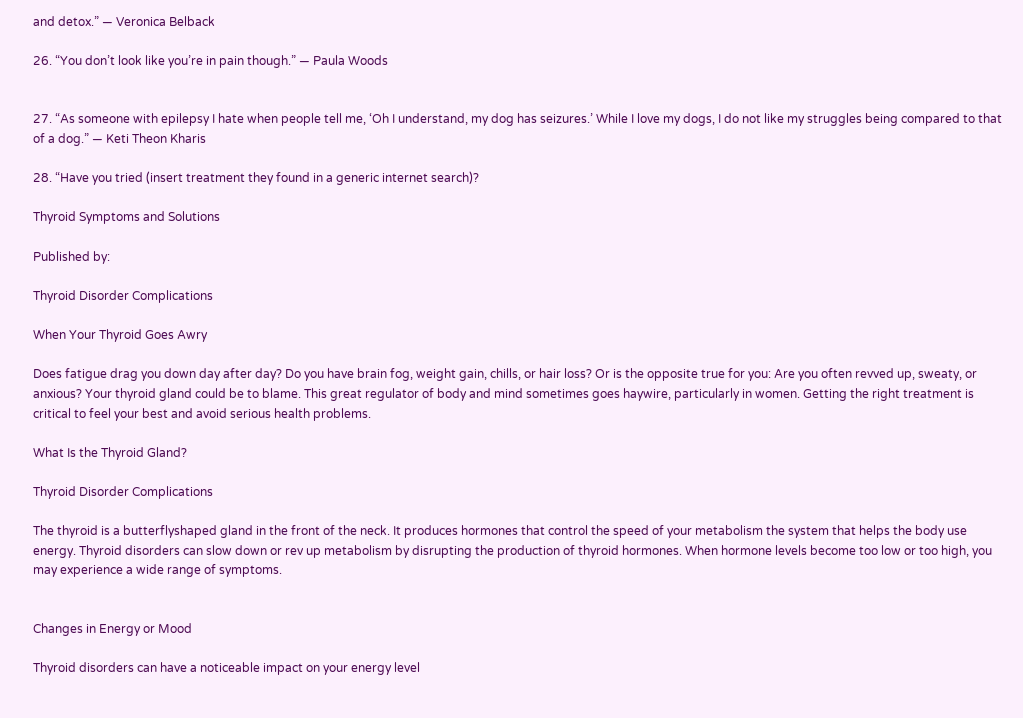and detox.” — Veronica Belback

26. “You don’t look like you’re in pain though.” — Paula Woods


27. “As someone with epilepsy I hate when people tell me, ‘Oh I understand, my dog has seizures.’ While I love my dogs, I do not like my struggles being compared to that of a dog.” — Keti Theon Kharis

28. “Have you tried (insert treatment they found in a generic internet search)?

Thyroid Symptoms and Solutions

Published by:

Thyroid Disorder Complications

When Your Thyroid Goes Awry

Does fatigue drag you down day after day? Do you have brain fog, weight gain, chills, or hair loss? Or is the opposite true for you: Are you often revved up, sweaty, or anxious? Your thyroid gland could be to blame. This great regulator of body and mind sometimes goes haywire, particularly in women. Getting the right treatment is critical to feel your best and avoid serious health problems.

What Is the Thyroid Gland?

Thyroid Disorder Complications

The thyroid is a butterflyshaped gland in the front of the neck. It produces hormones that control the speed of your metabolism the system that helps the body use energy. Thyroid disorders can slow down or rev up metabolism by disrupting the production of thyroid hormones. When hormone levels become too low or too high, you may experience a wide range of symptoms.


Changes in Energy or Mood

Thyroid disorders can have a noticeable impact on your energy level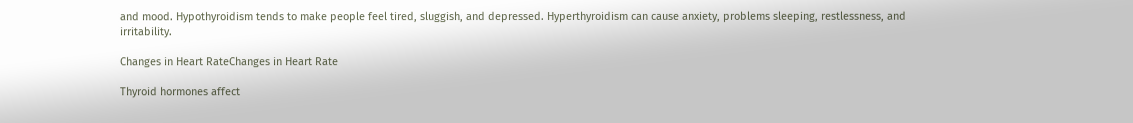and mood. Hypothyroidism tends to make people feel tired, sluggish, and depressed. Hyperthyroidism can cause anxiety, problems sleeping, restlessness, and irritability.

Changes in Heart RateChanges in Heart Rate

Thyroid hormones affect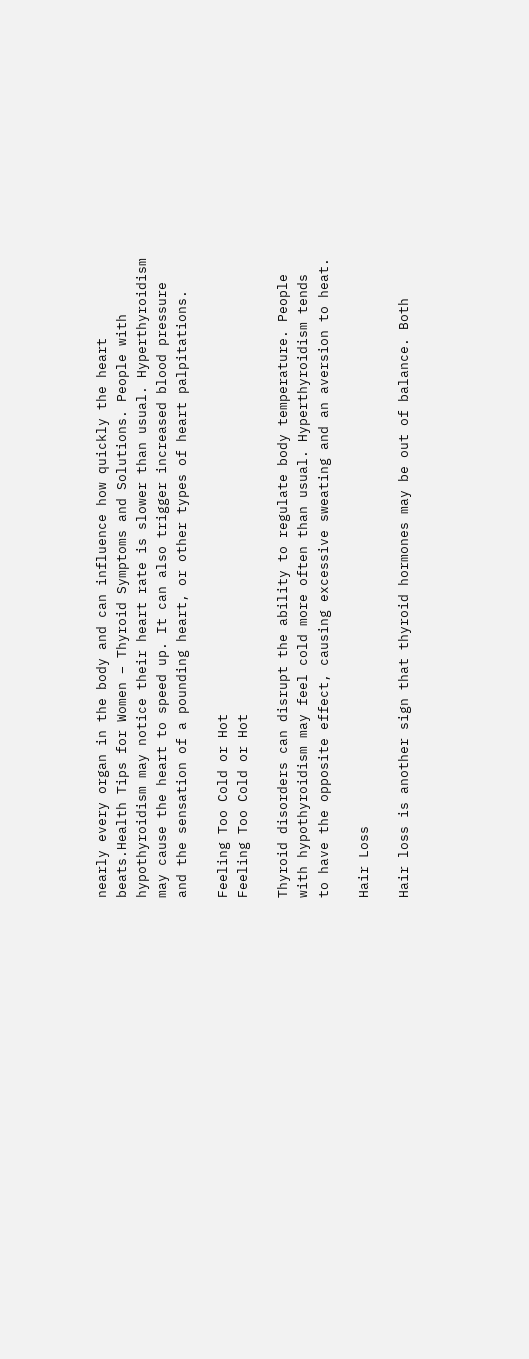nearly every organ in the body and can influence how quickly the heart beats.Health Tips for Women – Thyroid Symptoms and Solutions. People with hypothyroidism may notice their heart rate is slower than usual. Hyperthyroidism may cause the heart to speed up. It can also trigger increased blood pressure and the sensation of a pounding heart, or other types of heart palpitations.

Feeling Too Cold or Hot
Feeling Too Cold or Hot

Thyroid disorders can disrupt the ability to regulate body temperature. People with hypothyroidism may feel cold more often than usual. Hyperthyroidism tends to have the opposite effect, causing excessive sweating and an aversion to heat.

Hair Loss

Hair loss is another sign that thyroid hormones may be out of balance. Both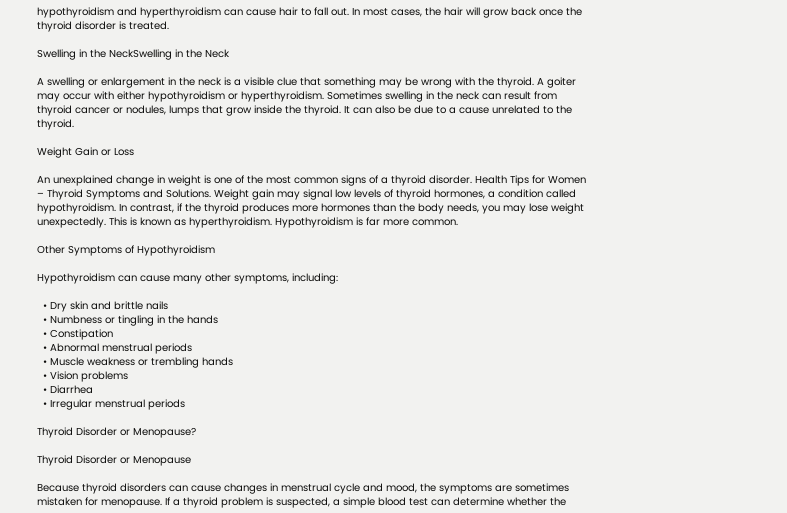hypothyroidism and hyperthyroidism can cause hair to fall out. In most cases, the hair will grow back once the thyroid disorder is treated.

Swelling in the NeckSwelling in the Neck

A swelling or enlargement in the neck is a visible clue that something may be wrong with the thyroid. A goiter may occur with either hypothyroidism or hyperthyroidism. Sometimes swelling in the neck can result from thyroid cancer or nodules, lumps that grow inside the thyroid. It can also be due to a cause unrelated to the thyroid.

Weight Gain or Loss

An unexplained change in weight is one of the most common signs of a thyroid disorder. Health Tips for Women – Thyroid Symptoms and Solutions. Weight gain may signal low levels of thyroid hormones, a condition called hypothyroidism. In contrast, if the thyroid produces more hormones than the body needs, you may lose weight unexpectedly. This is known as hyperthyroidism. Hypothyroidism is far more common.

Other Symptoms of Hypothyroidism

Hypothyroidism can cause many other symptoms, including:

  • Dry skin and brittle nails
  • Numbness or tingling in the hands
  • Constipation
  • Abnormal menstrual periods
  • Muscle weakness or trembling hands
  • Vision problems
  • Diarrhea
  • Irregular menstrual periods

Thyroid Disorder or Menopause?

Thyroid Disorder or Menopause

Because thyroid disorders can cause changes in menstrual cycle and mood, the symptoms are sometimes mistaken for menopause. If a thyroid problem is suspected, a simple blood test can determine whether the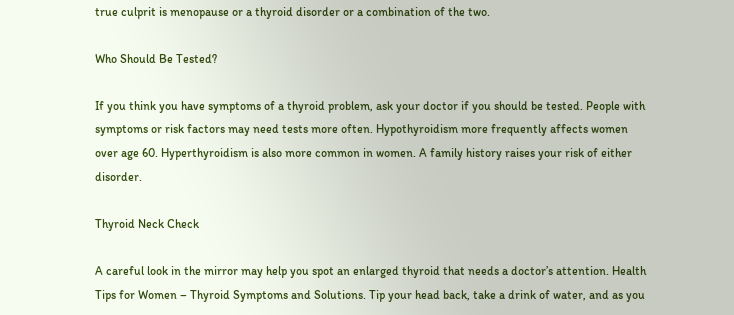true culprit is menopause or a thyroid disorder or a combination of the two.

Who Should Be Tested?

If you think you have symptoms of a thyroid problem, ask your doctor if you should be tested. People with symptoms or risk factors may need tests more often. Hypothyroidism more frequently affects women over age 60. Hyperthyroidism is also more common in women. A family history raises your risk of either disorder.

Thyroid Neck Check

A careful look in the mirror may help you spot an enlarged thyroid that needs a doctor’s attention. Health Tips for Women – Thyroid Symptoms and Solutions. Tip your head back, take a drink of water, and as you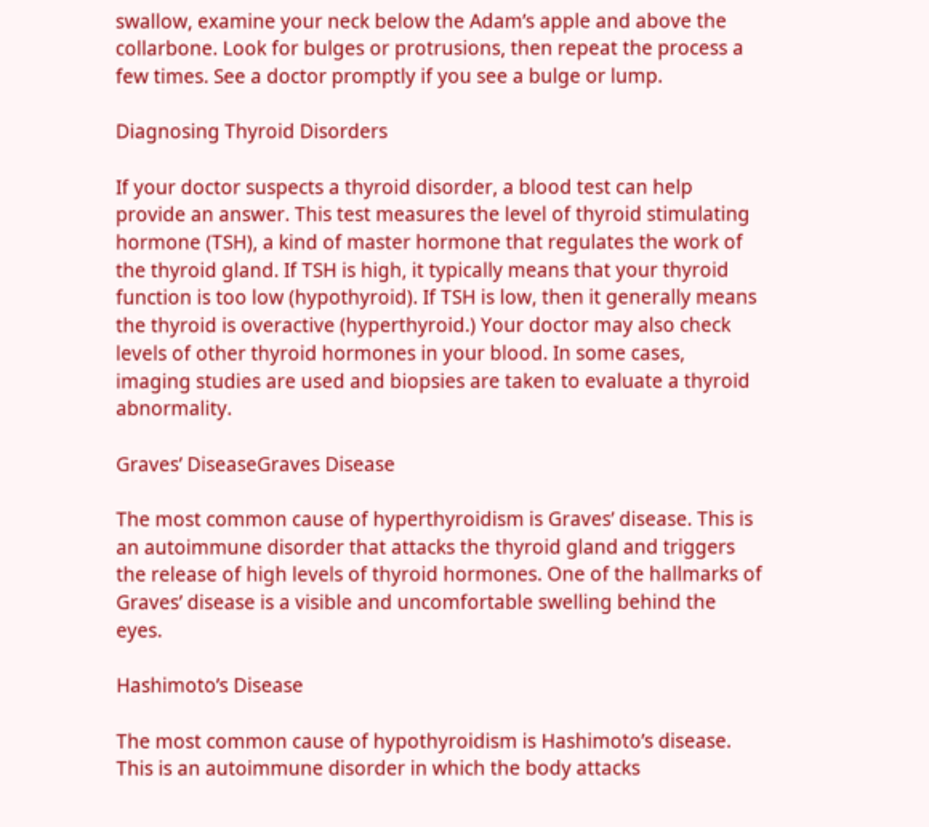swallow, examine your neck below the Adam’s apple and above the collarbone. Look for bulges or protrusions, then repeat the process a few times. See a doctor promptly if you see a bulge or lump.

Diagnosing Thyroid Disorders

If your doctor suspects a thyroid disorder, a blood test can help provide an answer. This test measures the level of thyroid stimulating hormone (TSH), a kind of master hormone that regulates the work of the thyroid gland. If TSH is high, it typically means that your thyroid function is too low (hypothyroid). If TSH is low, then it generally means the thyroid is overactive (hyperthyroid.) Your doctor may also check levels of other thyroid hormones in your blood. In some cases, imaging studies are used and biopsies are taken to evaluate a thyroid abnormality.

Graves’ DiseaseGraves Disease

The most common cause of hyperthyroidism is Graves’ disease. This is an autoimmune disorder that attacks the thyroid gland and triggers the release of high levels of thyroid hormones. One of the hallmarks of Graves’ disease is a visible and uncomfortable swelling behind the eyes.

Hashimoto’s Disease

The most common cause of hypothyroidism is Hashimoto’s disease. This is an autoimmune disorder in which the body attacks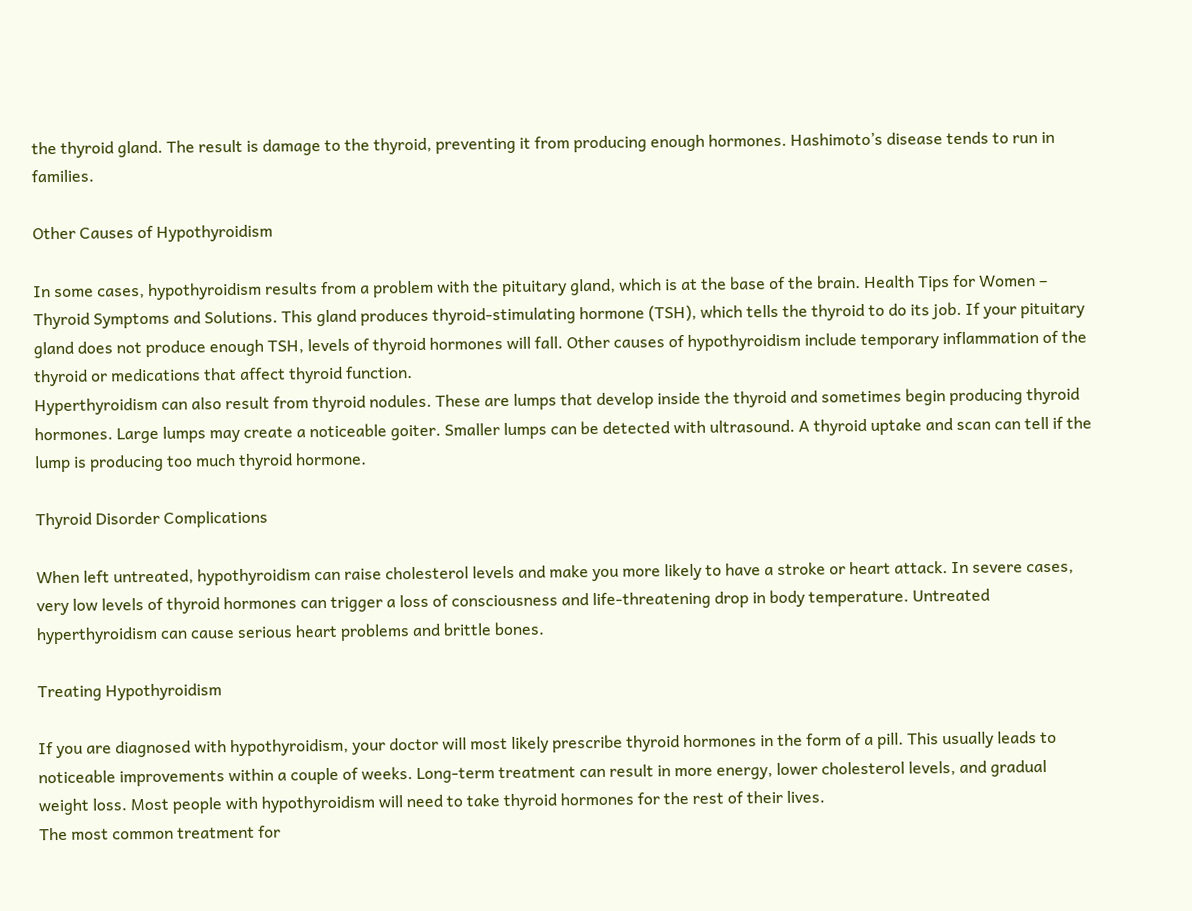the thyroid gland. The result is damage to the thyroid, preventing it from producing enough hormones. Hashimoto’s disease tends to run in families.

Other Causes of Hypothyroidism

In some cases, hypothyroidism results from a problem with the pituitary gland, which is at the base of the brain. Health Tips for Women – Thyroid Symptoms and Solutions. This gland produces thyroid-stimulating hormone (TSH), which tells the thyroid to do its job. If your pituitary gland does not produce enough TSH, levels of thyroid hormones will fall. Other causes of hypothyroidism include temporary inflammation of the thyroid or medications that affect thyroid function.
Hyperthyroidism can also result from thyroid nodules. These are lumps that develop inside the thyroid and sometimes begin producing thyroid hormones. Large lumps may create a noticeable goiter. Smaller lumps can be detected with ultrasound. A thyroid uptake and scan can tell if the lump is producing too much thyroid hormone.

Thyroid Disorder Complications

When left untreated, hypothyroidism can raise cholesterol levels and make you more likely to have a stroke or heart attack. In severe cases, very low levels of thyroid hormones can trigger a loss of consciousness and life-threatening drop in body temperature. Untreated hyperthyroidism can cause serious heart problems and brittle bones.

Treating Hypothyroidism

If you are diagnosed with hypothyroidism, your doctor will most likely prescribe thyroid hormones in the form of a pill. This usually leads to noticeable improvements within a couple of weeks. Long-term treatment can result in more energy, lower cholesterol levels, and gradual weight loss. Most people with hypothyroidism will need to take thyroid hormones for the rest of their lives.
The most common treatment for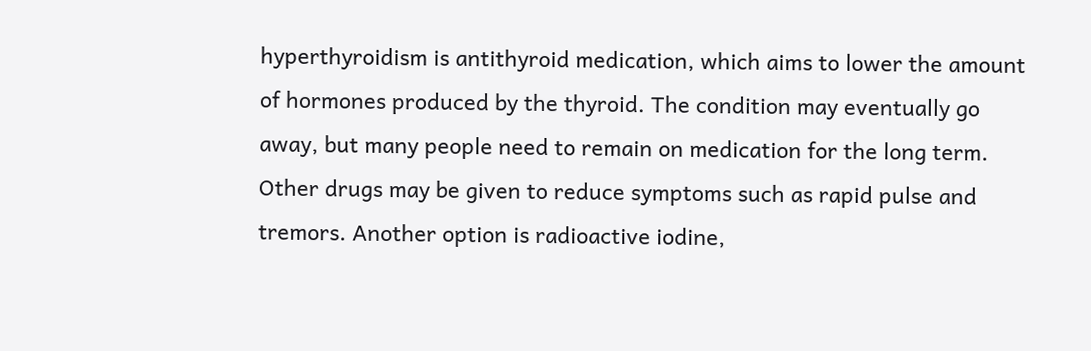hyperthyroidism is antithyroid medication, which aims to lower the amount of hormones produced by the thyroid. The condition may eventually go away, but many people need to remain on medication for the long term. Other drugs may be given to reduce symptoms such as rapid pulse and tremors. Another option is radioactive iodine,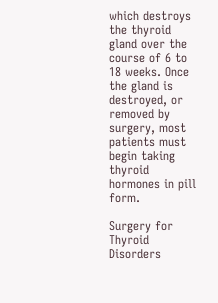which destroys the thyroid gland over the course of 6 to 18 weeks. Once the gland is destroyed, or removed by surgery, most patients must begin taking thyroid hormones in pill form.

Surgery for Thyroid Disorders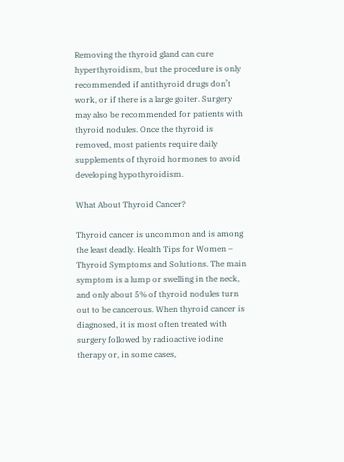Removing the thyroid gland can cure hyperthyroidism, but the procedure is only recommended if antithyroid drugs don’t work, or if there is a large goiter. Surgery may also be recommended for patients with thyroid nodules. Once the thyroid is removed, most patients require daily supplements of thyroid hormones to avoid developing hypothyroidism.

What About Thyroid Cancer?

Thyroid cancer is uncommon and is among the least deadly. Health Tips for Women – Thyroid Symptoms and Solutions. The main symptom is a lump or swelling in the neck, and only about 5% of thyroid nodules turn out to be cancerous. When thyroid cancer is diagnosed, it is most often treated with surgery followed by radioactive iodine therapy or, in some cases,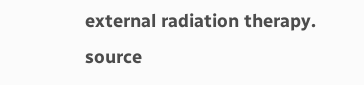external radiation therapy. source